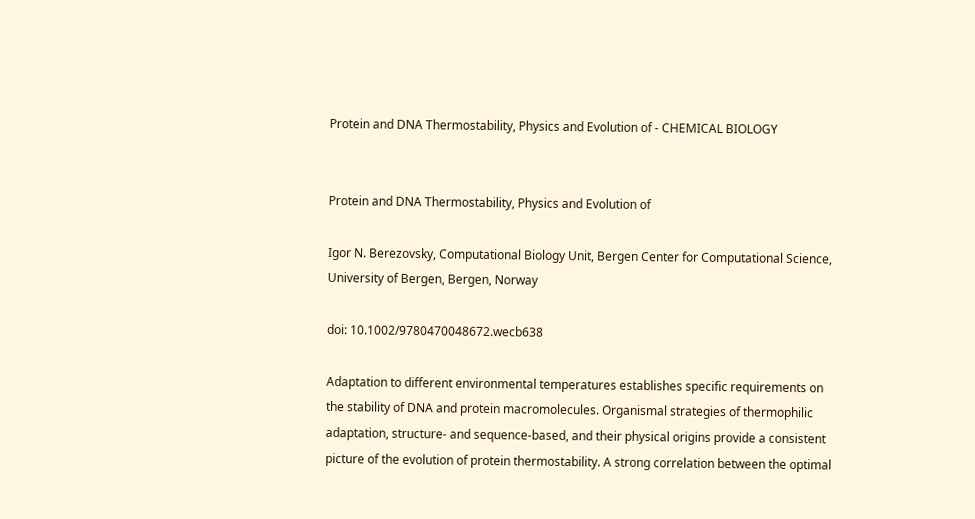Protein and DNA Thermostability, Physics and Evolution of - CHEMICAL BIOLOGY


Protein and DNA Thermostability, Physics and Evolution of

Igor N. Berezovsky, Computational Biology Unit, Bergen Center for Computational Science, University of Bergen, Bergen, Norway

doi: 10.1002/9780470048672.wecb638

Adaptation to different environmental temperatures establishes specific requirements on the stability of DNA and protein macromolecules. Organismal strategies of thermophilic adaptation, structure- and sequence-based, and their physical origins provide a consistent picture of the evolution of protein thermostability. A strong correlation between the optimal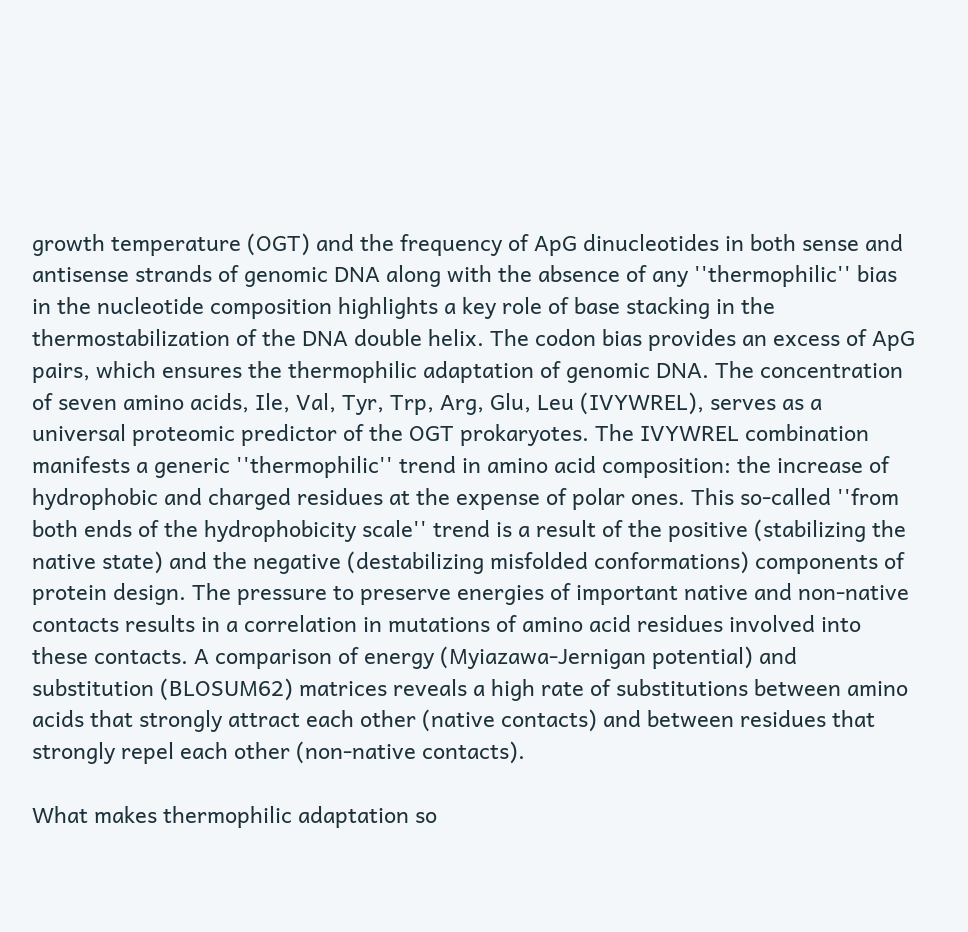growth temperature (OGT) and the frequency of ApG dinucleotides in both sense and antisense strands of genomic DNA along with the absence of any ''thermophilic'' bias in the nucleotide composition highlights a key role of base stacking in the thermostabilization of the DNA double helix. The codon bias provides an excess of ApG pairs, which ensures the thermophilic adaptation of genomic DNA. The concentration of seven amino acids, Ile, Val, Tyr, Trp, Arg, Glu, Leu (IVYWREL), serves as a universal proteomic predictor of the OGT prokaryotes. The IVYWREL combination manifests a generic ''thermophilic'' trend in amino acid composition: the increase of hydrophobic and charged residues at the expense of polar ones. This so-called ''from both ends of the hydrophobicity scale'' trend is a result of the positive (stabilizing the native state) and the negative (destabilizing misfolded conformations) components of protein design. The pressure to preserve energies of important native and non-native contacts results in a correlation in mutations of amino acid residues involved into these contacts. A comparison of energy (Myiazawa-Jernigan potential) and substitution (BLOSUM62) matrices reveals a high rate of substitutions between amino acids that strongly attract each other (native contacts) and between residues that strongly repel each other (non-native contacts).

What makes thermophilic adaptation so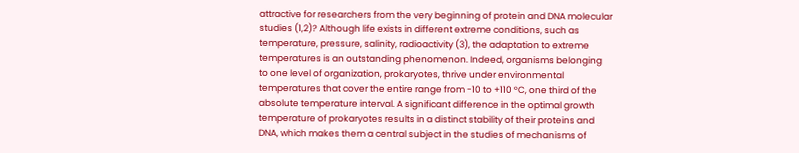attractive for researchers from the very beginning of protein and DNA molecular studies (1,2)? Although life exists in different extreme conditions, such as temperature, pressure, salinity, radioactivity (3), the adaptation to extreme temperatures is an outstanding phenomenon. Indeed, organisms belonging to one level of organization, prokaryotes, thrive under environmental temperatures that cover the entire range from -10 to +110 °C, one third of the absolute temperature interval. A significant difference in the optimal growth temperature of prokaryotes results in a distinct stability of their proteins and DNA, which makes them a central subject in the studies of mechanisms of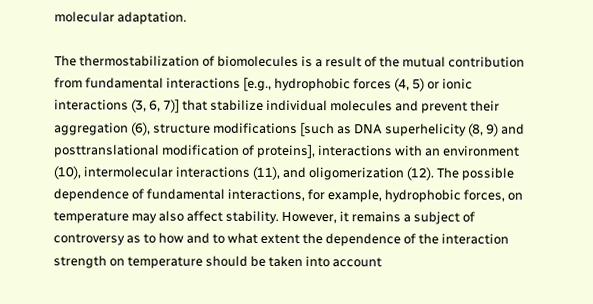molecular adaptation.

The thermostabilization of biomolecules is a result of the mutual contribution from fundamental interactions [e.g., hydrophobic forces (4, 5) or ionic interactions (3, 6, 7)] that stabilize individual molecules and prevent their aggregation (6), structure modifications [such as DNA superhelicity (8, 9) and posttranslational modification of proteins], interactions with an environment (10), intermolecular interactions (11), and oligomerization (12). The possible dependence of fundamental interactions, for example, hydrophobic forces, on temperature may also affect stability. However, it remains a subject of controversy as to how and to what extent the dependence of the interaction strength on temperature should be taken into account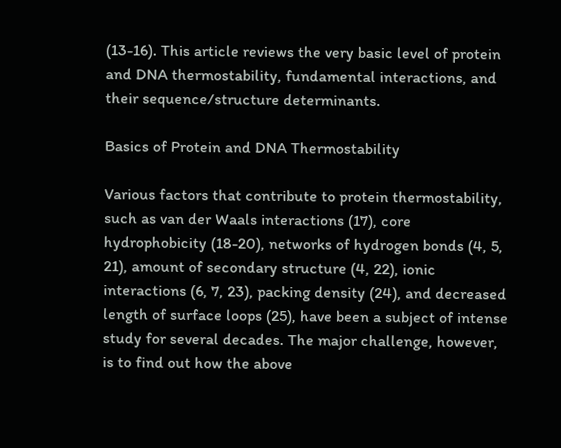(13-16). This article reviews the very basic level of protein and DNA thermostability, fundamental interactions, and their sequence/structure determinants.

Basics of Protein and DNA Thermostability

Various factors that contribute to protein thermostability, such as van der Waals interactions (17), core hydrophobicity (18-20), networks of hydrogen bonds (4, 5, 21), amount of secondary structure (4, 22), ionic interactions (6, 7, 23), packing density (24), and decreased length of surface loops (25), have been a subject of intense study for several decades. The major challenge, however, is to find out how the above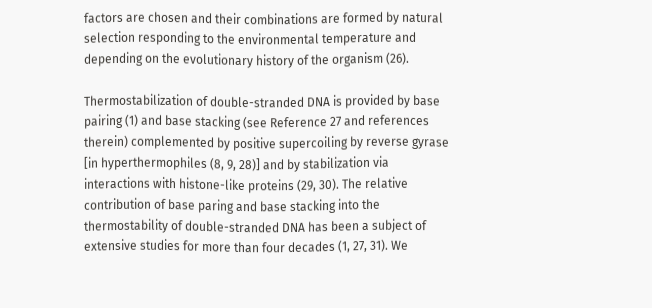factors are chosen and their combinations are formed by natural selection responding to the environmental temperature and depending on the evolutionary history of the organism (26).

Thermostabilization of double-stranded DNA is provided by base pairing (1) and base stacking (see Reference 27 and references therein) complemented by positive supercoiling by reverse gyrase [in hyperthermophiles (8, 9, 28)] and by stabilization via interactions with histone-like proteins (29, 30). The relative contribution of base paring and base stacking into the thermostability of double-stranded DNA has been a subject of extensive studies for more than four decades (1, 27, 31). We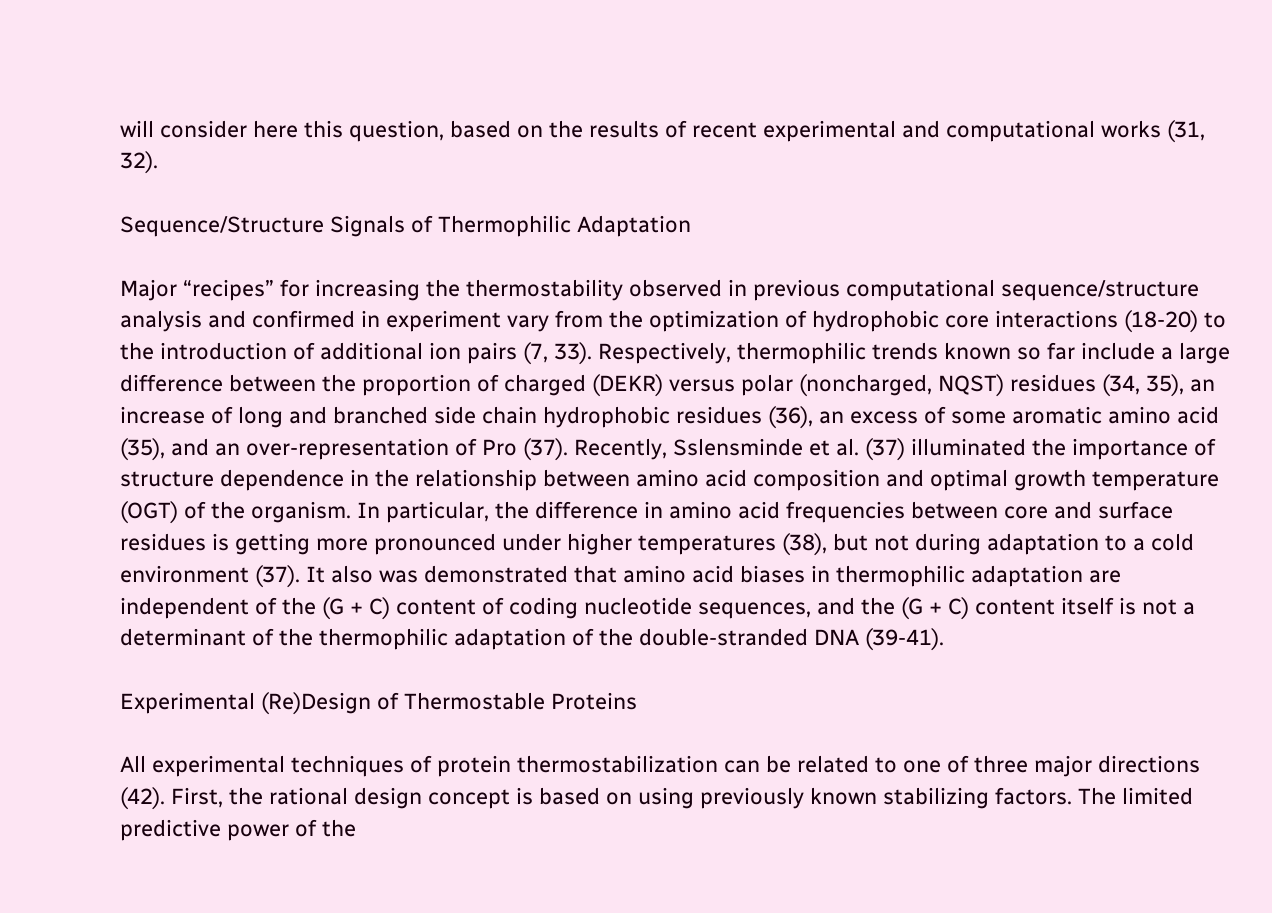will consider here this question, based on the results of recent experimental and computational works (31, 32).

Sequence/Structure Signals of Thermophilic Adaptation

Major “recipes” for increasing the thermostability observed in previous computational sequence/structure analysis and confirmed in experiment vary from the optimization of hydrophobic core interactions (18-20) to the introduction of additional ion pairs (7, 33). Respectively, thermophilic trends known so far include a large difference between the proportion of charged (DEKR) versus polar (noncharged, NQST) residues (34, 35), an increase of long and branched side chain hydrophobic residues (36), an excess of some aromatic amino acid (35), and an over-representation of Pro (37). Recently, Sslensminde et al. (37) illuminated the importance of structure dependence in the relationship between amino acid composition and optimal growth temperature (OGT) of the organism. In particular, the difference in amino acid frequencies between core and surface residues is getting more pronounced under higher temperatures (38), but not during adaptation to a cold environment (37). It also was demonstrated that amino acid biases in thermophilic adaptation are independent of the (G + C) content of coding nucleotide sequences, and the (G + C) content itself is not a determinant of the thermophilic adaptation of the double-stranded DNA (39-41).

Experimental (Re)Design of Thermostable Proteins

All experimental techniques of protein thermostabilization can be related to one of three major directions (42). First, the rational design concept is based on using previously known stabilizing factors. The limited predictive power of the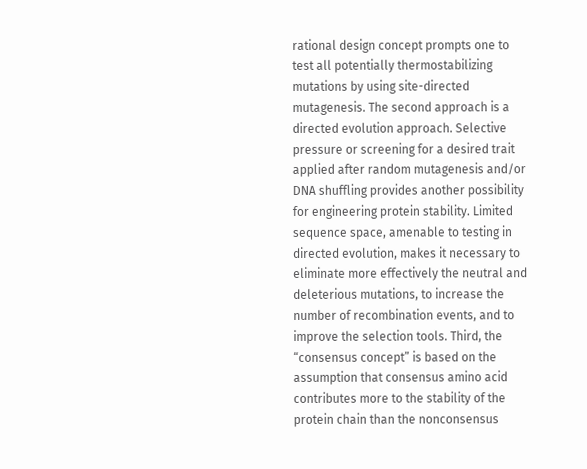rational design concept prompts one to test all potentially thermostabilizing mutations by using site-directed mutagenesis. The second approach is a directed evolution approach. Selective pressure or screening for a desired trait applied after random mutagenesis and/or DNA shuffling provides another possibility for engineering protein stability. Limited sequence space, amenable to testing in directed evolution, makes it necessary to eliminate more effectively the neutral and deleterious mutations, to increase the number of recombination events, and to improve the selection tools. Third, the “consensus concept” is based on the assumption that consensus amino acid contributes more to the stability of the protein chain than the nonconsensus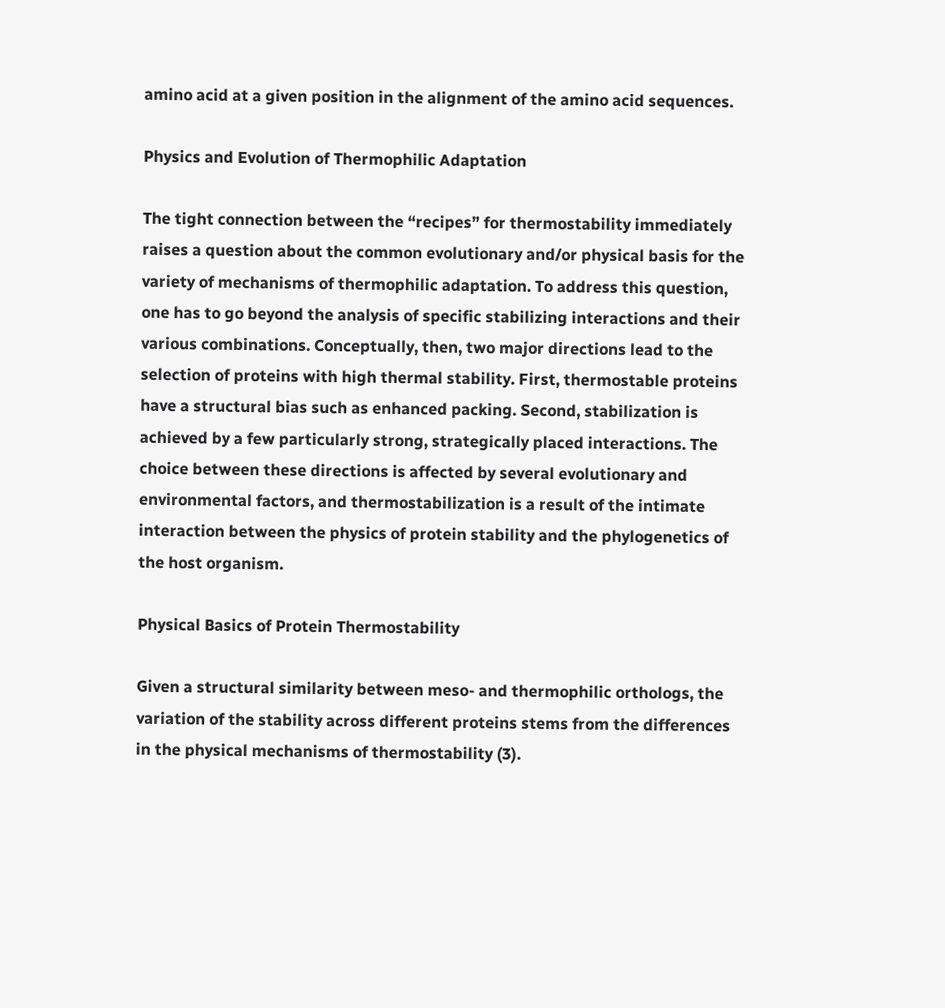amino acid at a given position in the alignment of the amino acid sequences.

Physics and Evolution of Thermophilic Adaptation

The tight connection between the “recipes” for thermostability immediately raises a question about the common evolutionary and/or physical basis for the variety of mechanisms of thermophilic adaptation. To address this question, one has to go beyond the analysis of specific stabilizing interactions and their various combinations. Conceptually, then, two major directions lead to the selection of proteins with high thermal stability. First, thermostable proteins have a structural bias such as enhanced packing. Second, stabilization is achieved by a few particularly strong, strategically placed interactions. The choice between these directions is affected by several evolutionary and environmental factors, and thermostabilization is a result of the intimate interaction between the physics of protein stability and the phylogenetics of the host organism.

Physical Basics of Protein Thermostability

Given a structural similarity between meso- and thermophilic orthologs, the variation of the stability across different proteins stems from the differences in the physical mechanisms of thermostability (3).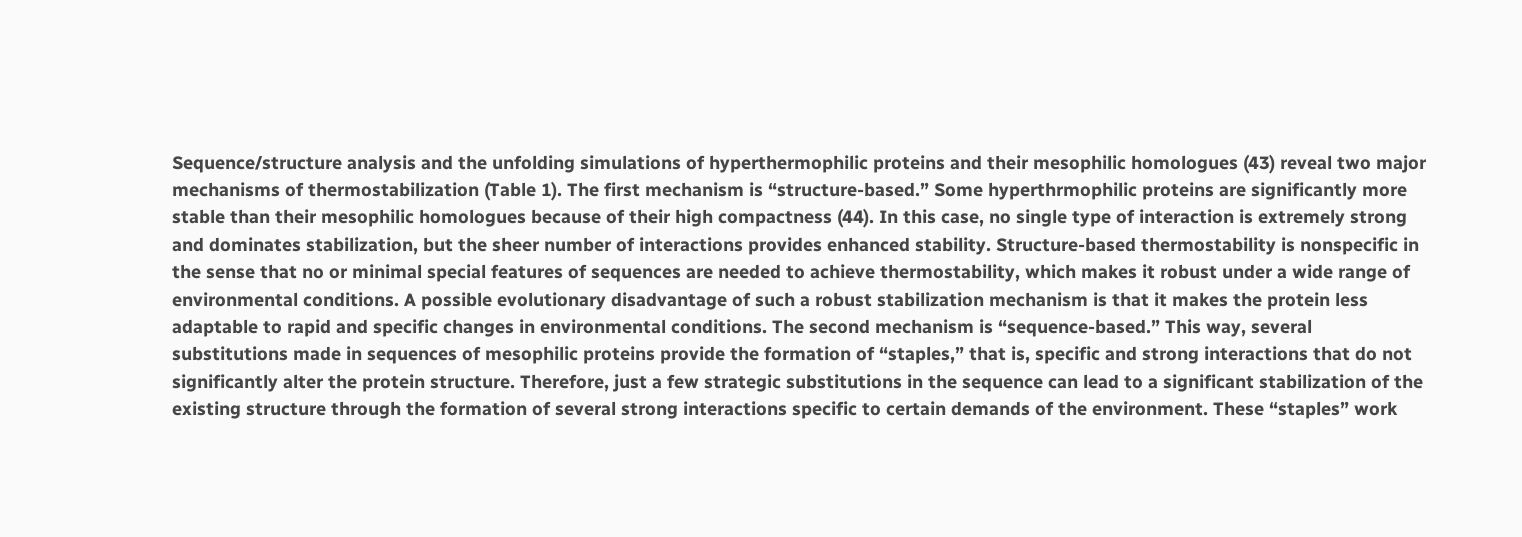Sequence/structure analysis and the unfolding simulations of hyperthermophilic proteins and their mesophilic homologues (43) reveal two major mechanisms of thermostabilization (Table 1). The first mechanism is “structure-based.” Some hyperthrmophilic proteins are significantly more stable than their mesophilic homologues because of their high compactness (44). In this case, no single type of interaction is extremely strong and dominates stabilization, but the sheer number of interactions provides enhanced stability. Structure-based thermostability is nonspecific in the sense that no or minimal special features of sequences are needed to achieve thermostability, which makes it robust under a wide range of environmental conditions. A possible evolutionary disadvantage of such a robust stabilization mechanism is that it makes the protein less adaptable to rapid and specific changes in environmental conditions. The second mechanism is “sequence-based.” This way, several substitutions made in sequences of mesophilic proteins provide the formation of “staples,” that is, specific and strong interactions that do not significantly alter the protein structure. Therefore, just a few strategic substitutions in the sequence can lead to a significant stabilization of the existing structure through the formation of several strong interactions specific to certain demands of the environment. These “staples” work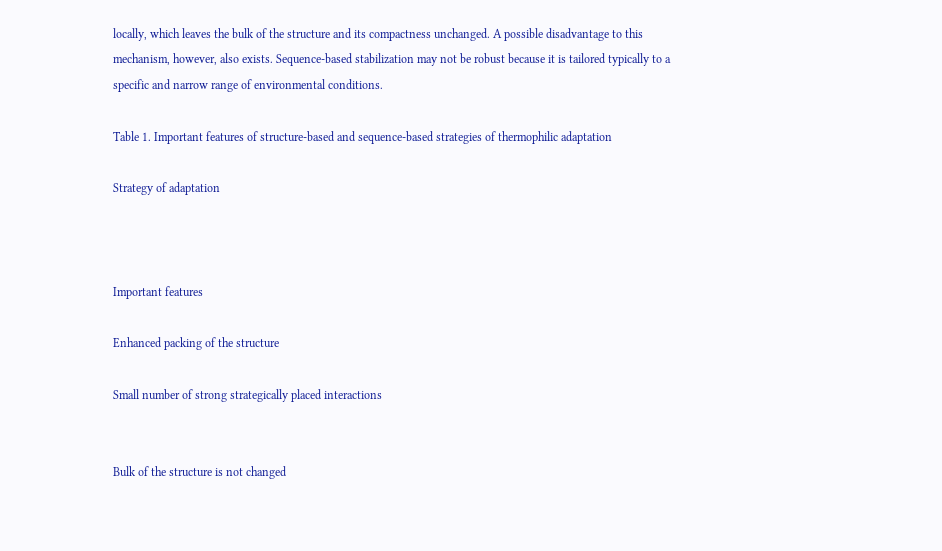locally, which leaves the bulk of the structure and its compactness unchanged. A possible disadvantage to this mechanism, however, also exists. Sequence-based stabilization may not be robust because it is tailored typically to a specific and narrow range of environmental conditions.

Table 1. Important features of structure-based and sequence-based strategies of thermophilic adaptation

Strategy of adaptation



Important features

Enhanced packing of the structure

Small number of strong strategically placed interactions


Bulk of the structure is not changed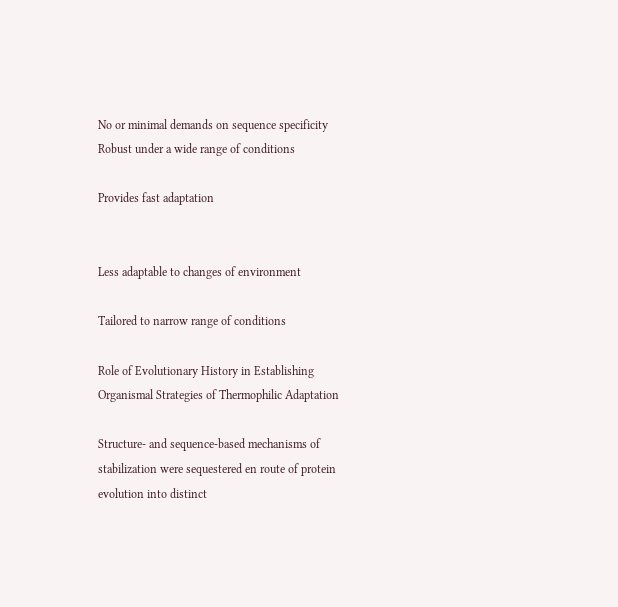No or minimal demands on sequence specificity Robust under a wide range of conditions

Provides fast adaptation


Less adaptable to changes of environment

Tailored to narrow range of conditions

Role of Evolutionary History in Establishing Organismal Strategies of Thermophilic Adaptation

Structure- and sequence-based mechanisms of stabilization were sequestered en route of protein evolution into distinct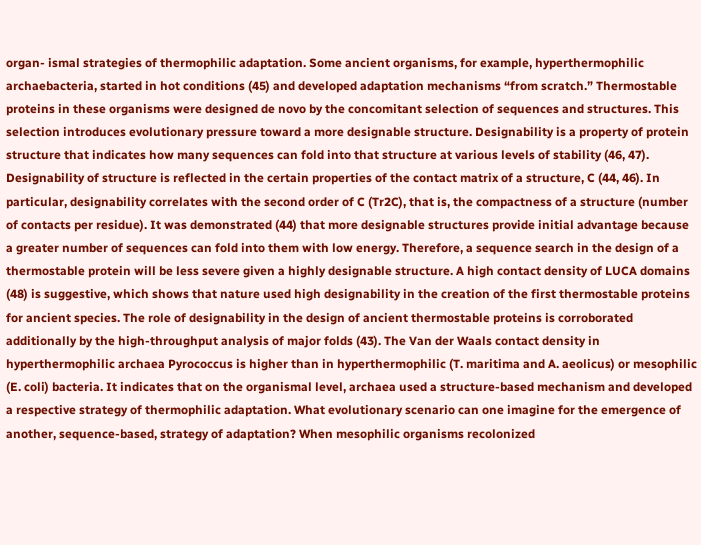organ- ismal strategies of thermophilic adaptation. Some ancient organisms, for example, hyperthermophilic archaebacteria, started in hot conditions (45) and developed adaptation mechanisms “from scratch.” Thermostable proteins in these organisms were designed de novo by the concomitant selection of sequences and structures. This selection introduces evolutionary pressure toward a more designable structure. Designability is a property of protein structure that indicates how many sequences can fold into that structure at various levels of stability (46, 47). Designability of structure is reflected in the certain properties of the contact matrix of a structure, C (44, 46). In particular, designability correlates with the second order of C (Tr2C), that is, the compactness of a structure (number of contacts per residue). It was demonstrated (44) that more designable structures provide initial advantage because a greater number of sequences can fold into them with low energy. Therefore, a sequence search in the design of a thermostable protein will be less severe given a highly designable structure. A high contact density of LUCA domains (48) is suggestive, which shows that nature used high designability in the creation of the first thermostable proteins for ancient species. The role of designability in the design of ancient thermostable proteins is corroborated additionally by the high-throughput analysis of major folds (43). The Van der Waals contact density in hyperthermophilic archaea Pyrococcus is higher than in hyperthermophilic (T. maritima and A. aeolicus) or mesophilic (E. coli) bacteria. It indicates that on the organismal level, archaea used a structure-based mechanism and developed a respective strategy of thermophilic adaptation. What evolutionary scenario can one imagine for the emergence of another, sequence-based, strategy of adaptation? When mesophilic organisms recolonized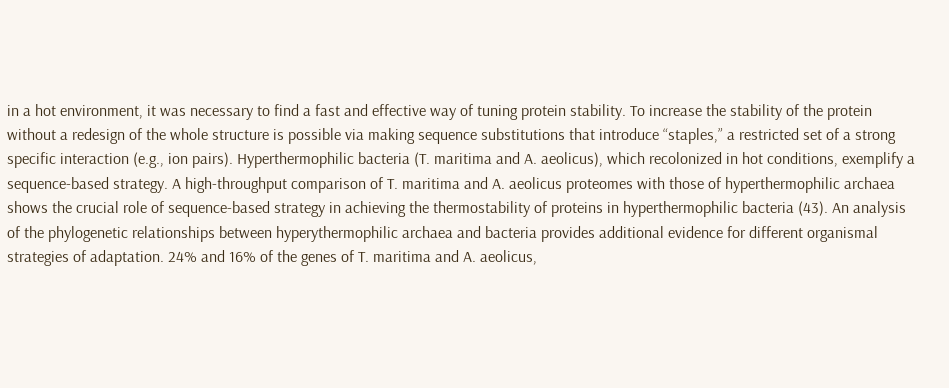in a hot environment, it was necessary to find a fast and effective way of tuning protein stability. To increase the stability of the protein without a redesign of the whole structure is possible via making sequence substitutions that introduce “staples,” a restricted set of a strong specific interaction (e.g., ion pairs). Hyperthermophilic bacteria (T. maritima and A. aeolicus), which recolonized in hot conditions, exemplify a sequence-based strategy. A high-throughput comparison of T. maritima and A. aeolicus proteomes with those of hyperthermophilic archaea shows the crucial role of sequence-based strategy in achieving the thermostability of proteins in hyperthermophilic bacteria (43). An analysis of the phylogenetic relationships between hyperythermophilic archaea and bacteria provides additional evidence for different organismal strategies of adaptation. 24% and 16% of the genes of T. maritima and A. aeolicus,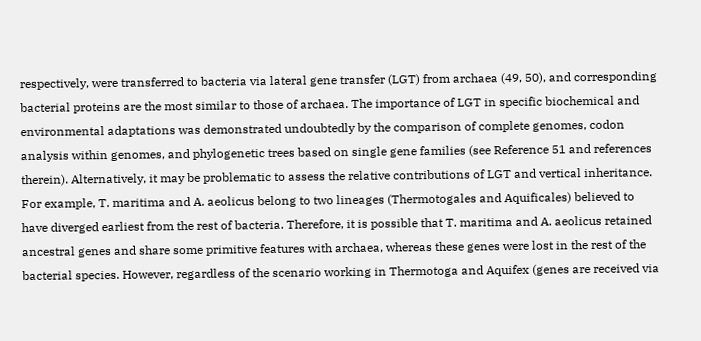respectively, were transferred to bacteria via lateral gene transfer (LGT) from archaea (49, 50), and corresponding bacterial proteins are the most similar to those of archaea. The importance of LGT in specific biochemical and environmental adaptations was demonstrated undoubtedly by the comparison of complete genomes, codon analysis within genomes, and phylogenetic trees based on single gene families (see Reference 51 and references therein). Alternatively, it may be problematic to assess the relative contributions of LGT and vertical inheritance. For example, T. maritima and A. aeolicus belong to two lineages (Thermotogales and Aquificales) believed to have diverged earliest from the rest of bacteria. Therefore, it is possible that T. maritima and A. aeolicus retained ancestral genes and share some primitive features with archaea, whereas these genes were lost in the rest of the bacterial species. However, regardless of the scenario working in Thermotoga and Aquifex (genes are received via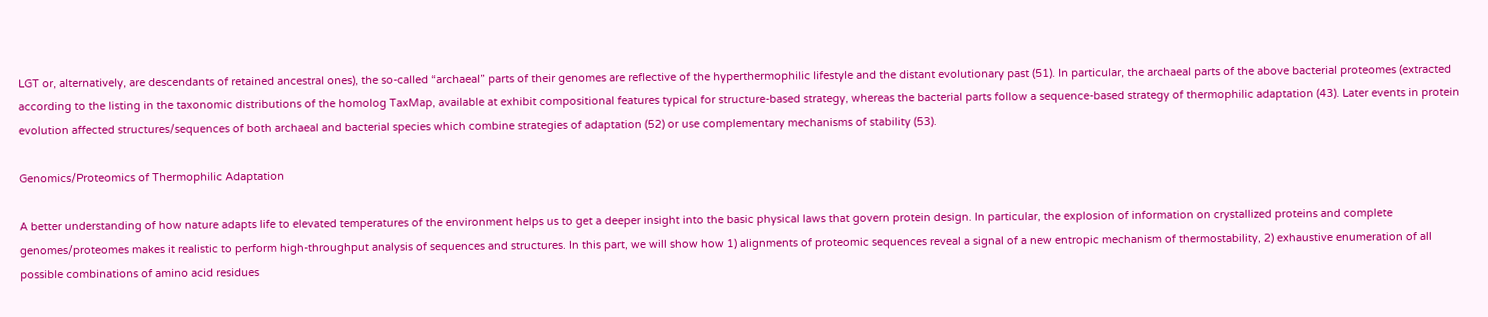LGT or, alternatively, are descendants of retained ancestral ones), the so-called “archaeal” parts of their genomes are reflective of the hyperthermophilic lifestyle and the distant evolutionary past (51). In particular, the archaeal parts of the above bacterial proteomes (extracted according to the listing in the taxonomic distributions of the homolog TaxMap, available at exhibit compositional features typical for structure-based strategy, whereas the bacterial parts follow a sequence-based strategy of thermophilic adaptation (43). Later events in protein evolution affected structures/sequences of both archaeal and bacterial species which combine strategies of adaptation (52) or use complementary mechanisms of stability (53).

Genomics/Proteomics of Thermophilic Adaptation

A better understanding of how nature adapts life to elevated temperatures of the environment helps us to get a deeper insight into the basic physical laws that govern protein design. In particular, the explosion of information on crystallized proteins and complete genomes/proteomes makes it realistic to perform high-throughput analysis of sequences and structures. In this part, we will show how 1) alignments of proteomic sequences reveal a signal of a new entropic mechanism of thermostability, 2) exhaustive enumeration of all possible combinations of amino acid residues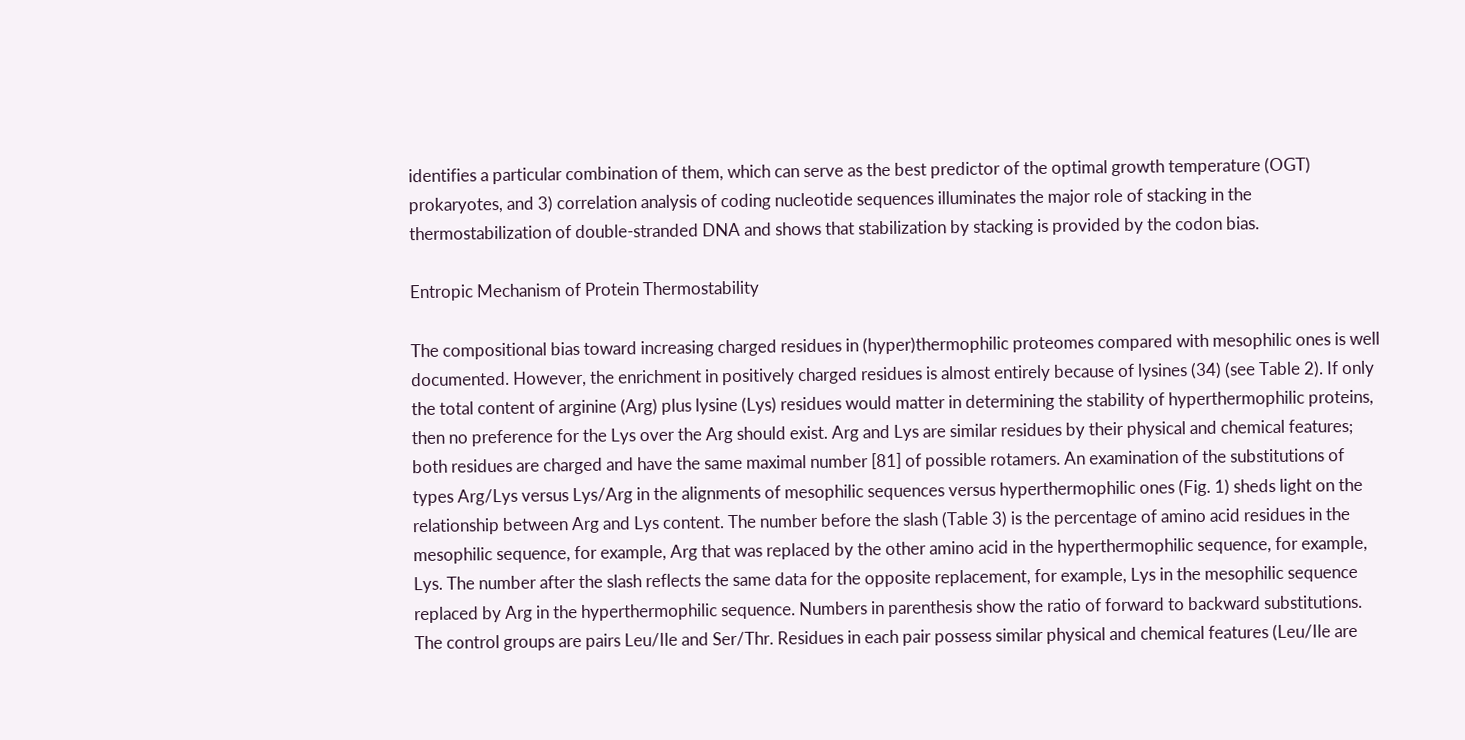identifies a particular combination of them, which can serve as the best predictor of the optimal growth temperature (OGT) prokaryotes, and 3) correlation analysis of coding nucleotide sequences illuminates the major role of stacking in the thermostabilization of double-stranded DNA and shows that stabilization by stacking is provided by the codon bias.

Entropic Mechanism of Protein Thermostability

The compositional bias toward increasing charged residues in (hyper)thermophilic proteomes compared with mesophilic ones is well documented. However, the enrichment in positively charged residues is almost entirely because of lysines (34) (see Table 2). If only the total content of arginine (Arg) plus lysine (Lys) residues would matter in determining the stability of hyperthermophilic proteins, then no preference for the Lys over the Arg should exist. Arg and Lys are similar residues by their physical and chemical features; both residues are charged and have the same maximal number [81] of possible rotamers. An examination of the substitutions of types Arg/Lys versus Lys/Arg in the alignments of mesophilic sequences versus hyperthermophilic ones (Fig. 1) sheds light on the relationship between Arg and Lys content. The number before the slash (Table 3) is the percentage of amino acid residues in the mesophilic sequence, for example, Arg that was replaced by the other amino acid in the hyperthermophilic sequence, for example, Lys. The number after the slash reflects the same data for the opposite replacement, for example, Lys in the mesophilic sequence replaced by Arg in the hyperthermophilic sequence. Numbers in parenthesis show the ratio of forward to backward substitutions. The control groups are pairs Leu/Ile and Ser/Thr. Residues in each pair possess similar physical and chemical features (Leu/Ile are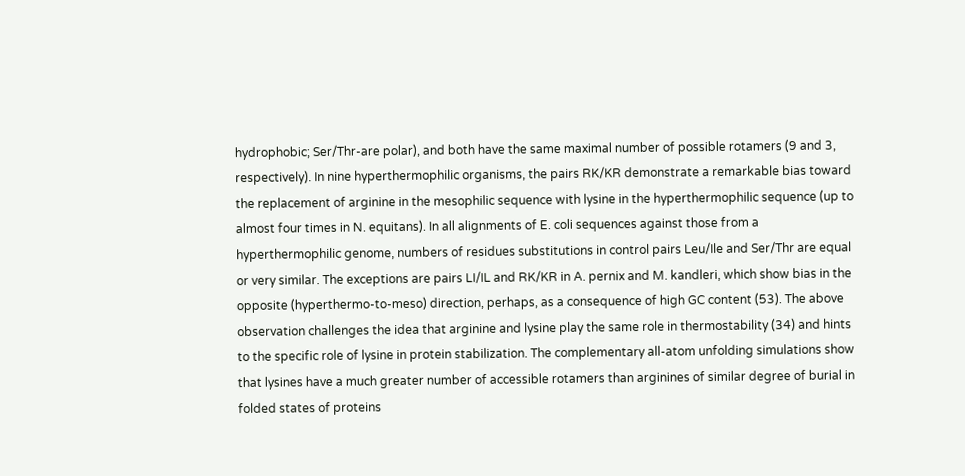hydrophobic; Ser/Thr-are polar), and both have the same maximal number of possible rotamers (9 and 3, respectively). In nine hyperthermophilic organisms, the pairs RK/KR demonstrate a remarkable bias toward the replacement of arginine in the mesophilic sequence with lysine in the hyperthermophilic sequence (up to almost four times in N. equitans). In all alignments of E. coli sequences against those from a hyperthermophilic genome, numbers of residues substitutions in control pairs Leu/Ile and Ser/Thr are equal or very similar. The exceptions are pairs LI/IL and RK/KR in A. pernix and M. kandleri, which show bias in the opposite (hyperthermo-to-meso) direction, perhaps, as a consequence of high GC content (53). The above observation challenges the idea that arginine and lysine play the same role in thermostability (34) and hints to the specific role of lysine in protein stabilization. The complementary all-atom unfolding simulations show that lysines have a much greater number of accessible rotamers than arginines of similar degree of burial in folded states of proteins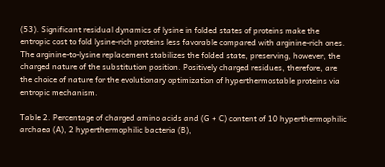(53). Significant residual dynamics of lysine in folded states of proteins make the entropic cost to fold lysine-rich proteins less favorable compared with arginine-rich ones. The arginine-to-lysine replacement stabilizes the folded state, preserving, however, the charged nature of the substitution position. Positively charged residues, therefore, are the choice of nature for the evolutionary optimization of hyperthermostable proteins via entropic mechanism.

Table 2. Percentage of charged amino acids and (G + C) content of 10 hyperthermophilic archaea (A), 2 hyperthermophilic bacteria (B),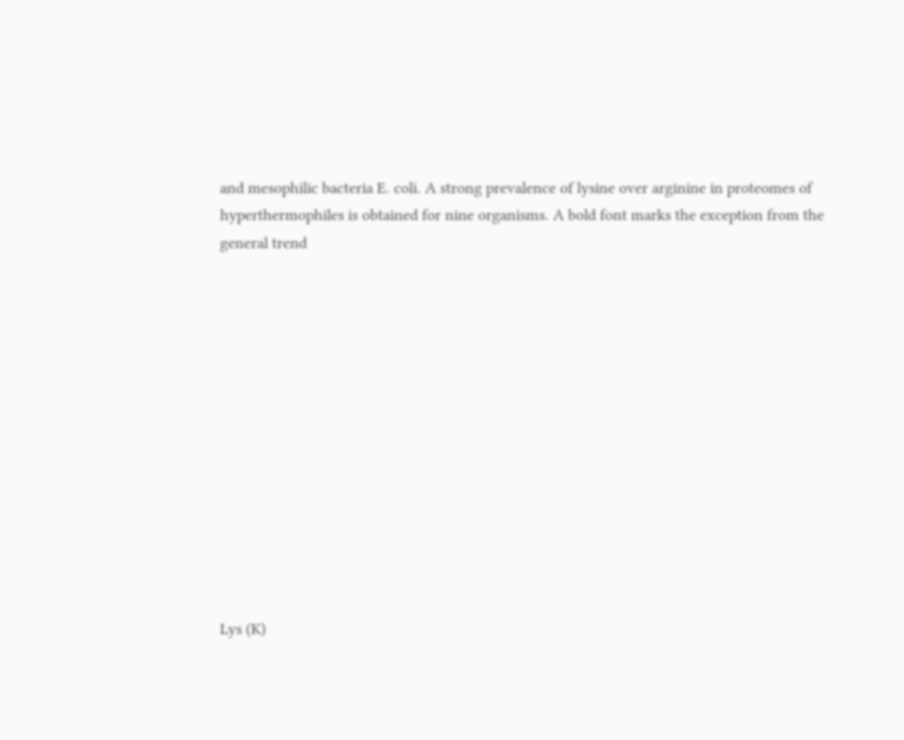and mesophilic bacteria E. coli. A strong prevalence of lysine over arginine in proteomes of hyperthermophiles is obtained for nine organisms. A bold font marks the exception from the general trend













Lys (K)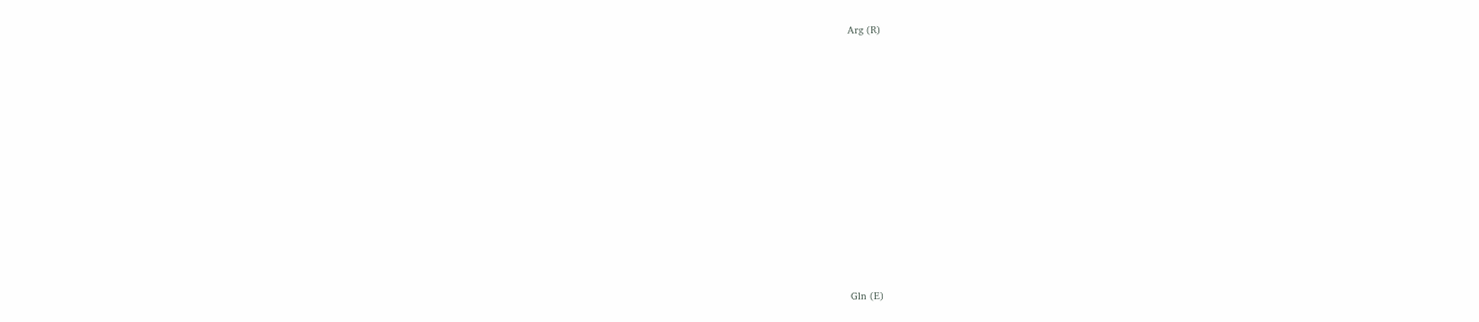Arg (R)













Gln (E)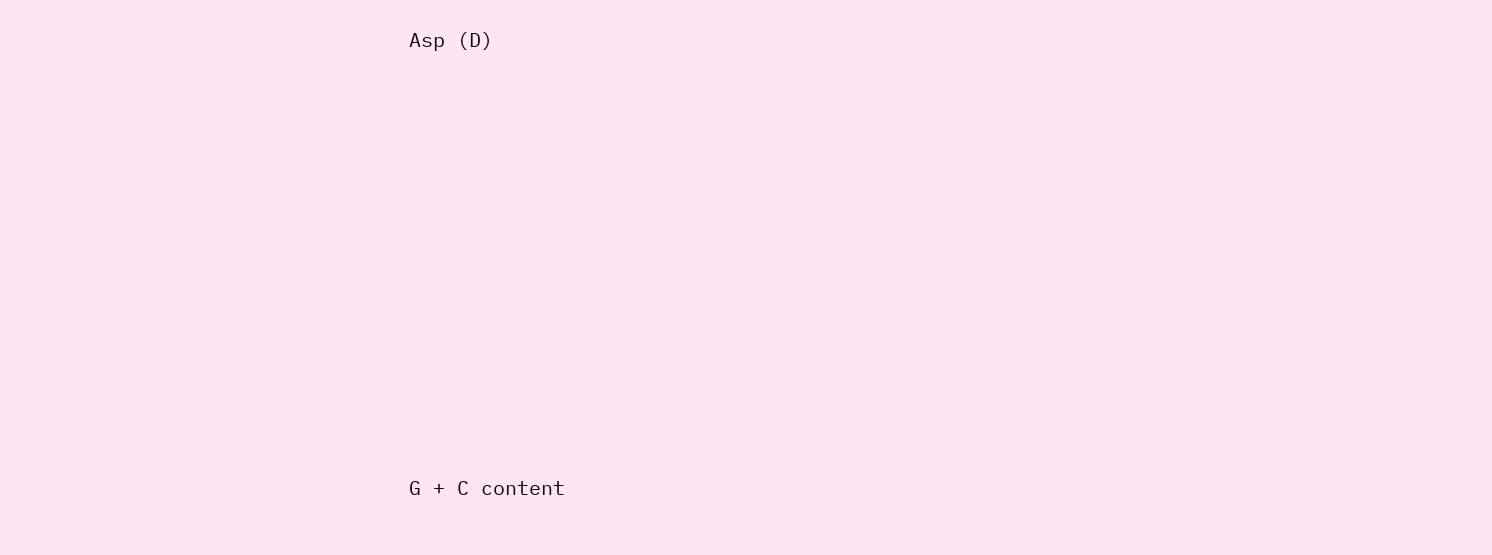Asp (D)













G + C content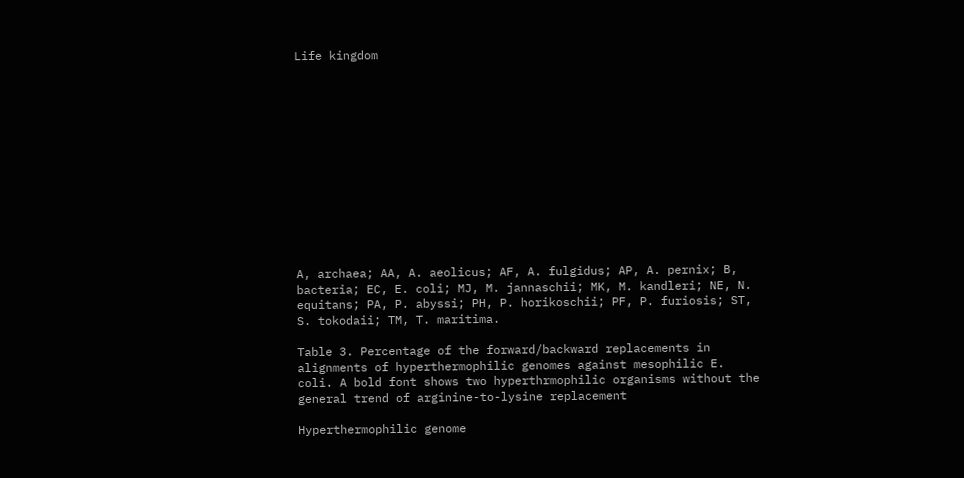Life kingdom













A, archaea; AA, A. aeolicus; AF, A. fulgidus; AP, A. pernix; B, bacteria; EC, E. coli; MJ, M. jannaschii; MK, M. kandleri; NE, N. equitans; PA, P. abyssi; PH, P. horikoschii; PF, P. furiosis; ST, S. tokodaii; TM, T. maritima.

Table 3. Percentage of the forward/backward replacements in alignments of hyperthermophilic genomes against mesophilic E. coli. A bold font shows two hyperthrmophilic organisms without the general trend of arginine-to-lysine replacement

Hyperthermophilic genome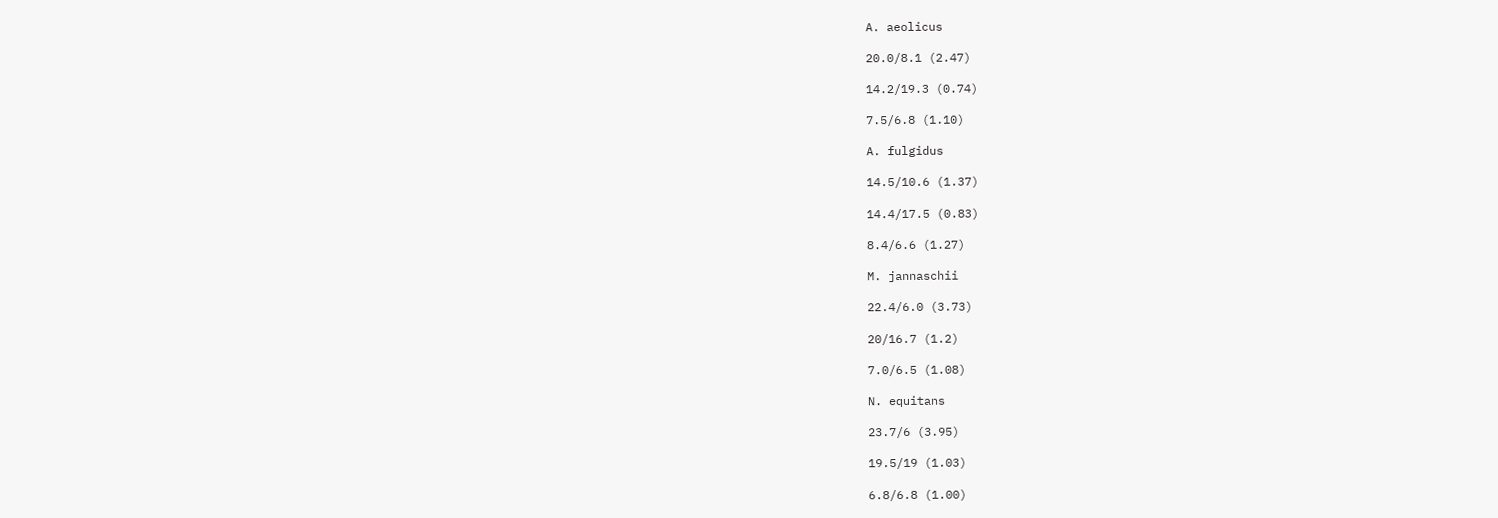A. aeolicus

20.0/8.1 (2.47)

14.2/19.3 (0.74)

7.5/6.8 (1.10)

A. fulgidus

14.5/10.6 (1.37)

14.4/17.5 (0.83)

8.4/6.6 (1.27)

M. jannaschii

22.4/6.0 (3.73)

20/16.7 (1.2)

7.0/6.5 (1.08)

N. equitans

23.7/6 (3.95)

19.5/19 (1.03)

6.8/6.8 (1.00)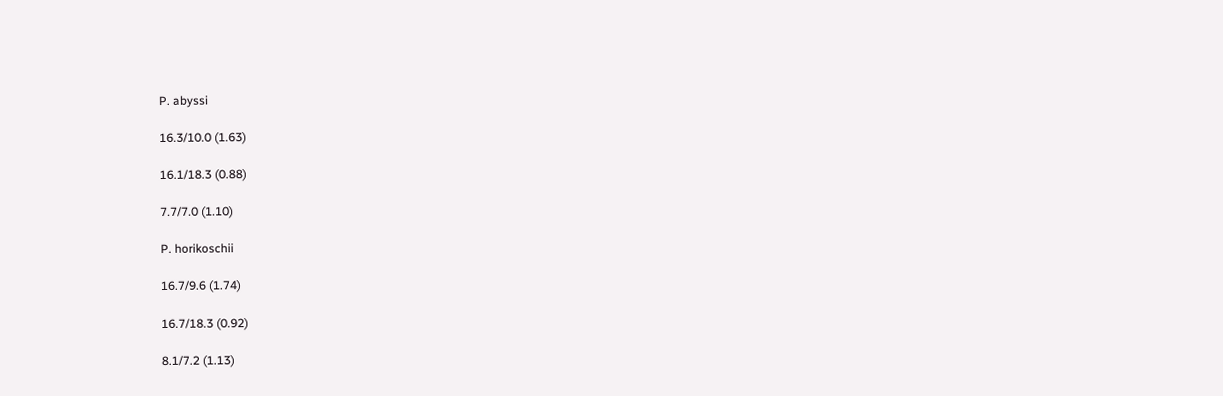P. abyssi

16.3/10.0 (1.63)

16.1/18.3 (0.88)

7.7/7.0 (1.10)

P. horikoschii

16.7/9.6 (1.74)

16.7/18.3 (0.92)

8.1/7.2 (1.13)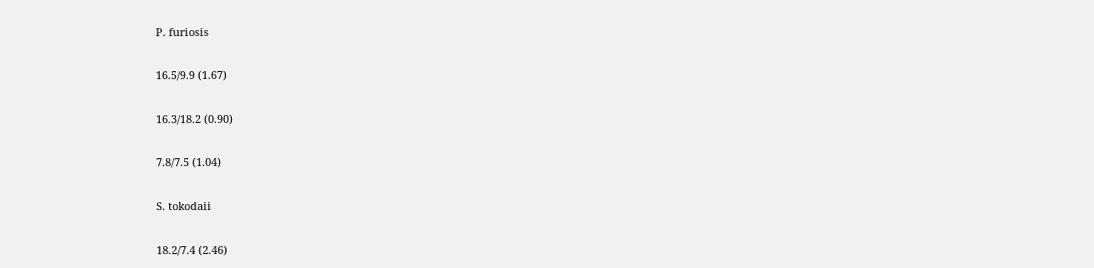P. furiosis

16.5/9.9 (1.67)

16.3/18.2 (0.90)

7.8/7.5 (1.04)

S. tokodaii

18.2/7.4 (2.46)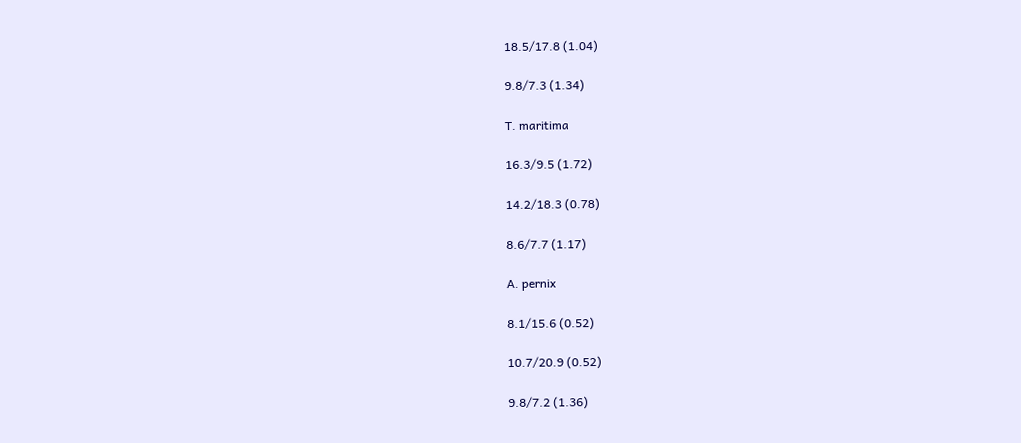18.5/17.8 (1.04)

9.8/7.3 (1.34)

T. maritima

16.3/9.5 (1.72)

14.2/18.3 (0.78)

8.6/7.7 (1.17)

A. pernix

8.1/15.6 (0.52)

10.7/20.9 (0.52)

9.8/7.2 (1.36)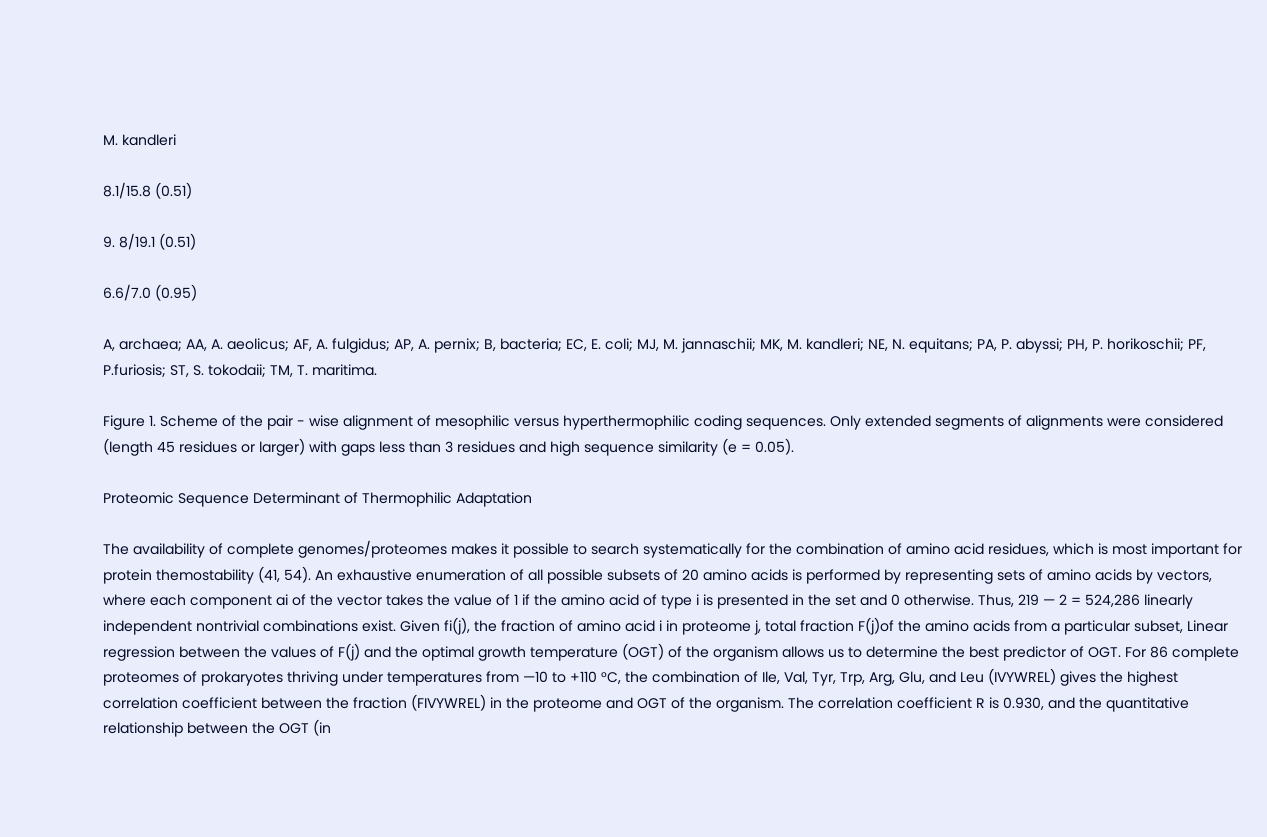M. kandleri

8.1/15.8 (0.51)

9. 8/19.1 (0.51)

6.6/7.0 (0.95)

A, archaea; AA, A. aeolicus; AF, A. fulgidus; AP, A. pernix; B, bacteria; EC, E. coli; MJ, M. jannaschii; MK, M. kandleri; NE, N. equitans; PA, P. abyssi; PH, P. horikoschii; PF, P.furiosis; ST, S. tokodaii; TM, T. maritima.

Figure 1. Scheme of the pair - wise alignment of mesophilic versus hyperthermophilic coding sequences. Only extended segments of alignments were considered (length 45 residues or larger) with gaps less than 3 residues and high sequence similarity (e = 0.05).

Proteomic Sequence Determinant of Thermophilic Adaptation

The availability of complete genomes/proteomes makes it possible to search systematically for the combination of amino acid residues, which is most important for protein themostability (41, 54). An exhaustive enumeration of all possible subsets of 20 amino acids is performed by representing sets of amino acids by vectors, where each component ai of the vector takes the value of 1 if the amino acid of type i is presented in the set and 0 otherwise. Thus, 219 — 2 = 524,286 linearly independent nontrivial combinations exist. Given fi(j), the fraction of amino acid i in proteome j, total fraction F(j)of the amino acids from a particular subset, Linear regression between the values of F(j) and the optimal growth temperature (OGT) of the organism allows us to determine the best predictor of OGT. For 86 complete proteomes of prokaryotes thriving under temperatures from —10 to +110 °C, the combination of Ile, Val, Tyr, Trp, Arg, Glu, and Leu (IVYWREL) gives the highest correlation coefficient between the fraction (FIVYWREL) in the proteome and OGT of the organism. The correlation coefficient R is 0.930, and the quantitative relationship between the OGT (in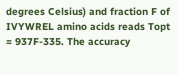degrees Celsius) and fraction F of IVYWREL amino acids reads Topt = 937F-335. The accuracy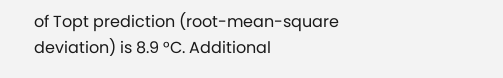of Topt prediction (root-mean-square deviation) is 8.9 °C. Additional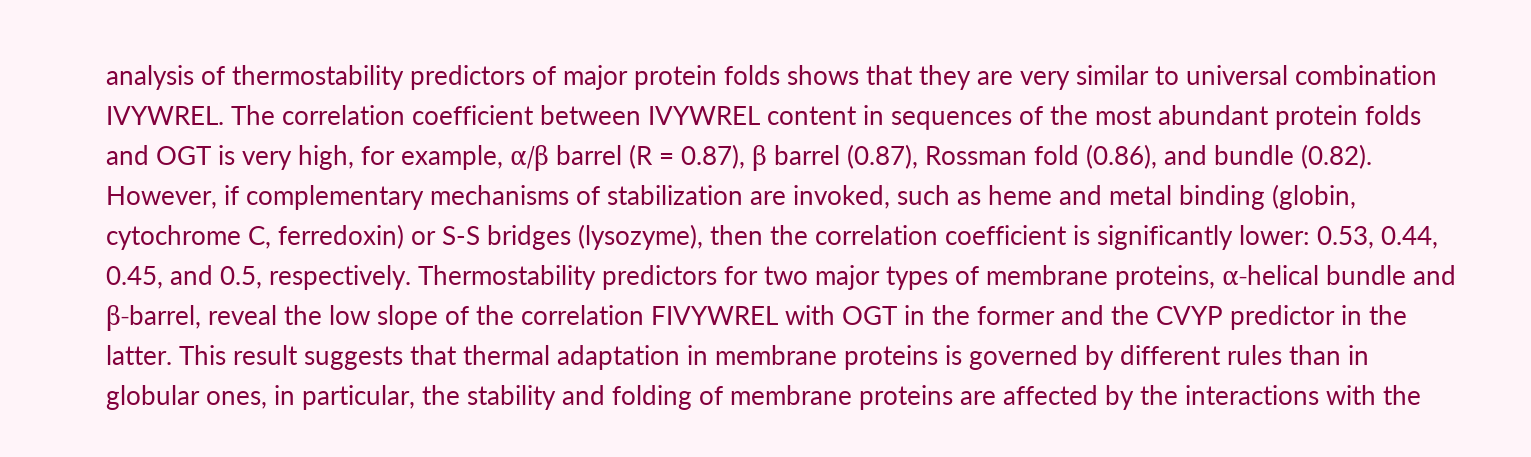analysis of thermostability predictors of major protein folds shows that they are very similar to universal combination IVYWREL. The correlation coefficient between IVYWREL content in sequences of the most abundant protein folds and OGT is very high, for example, α/β barrel (R = 0.87), β barrel (0.87), Rossman fold (0.86), and bundle (0.82). However, if complementary mechanisms of stabilization are invoked, such as heme and metal binding (globin, cytochrome C, ferredoxin) or S-S bridges (lysozyme), then the correlation coefficient is significantly lower: 0.53, 0.44, 0.45, and 0.5, respectively. Thermostability predictors for two major types of membrane proteins, α-helical bundle and β-barrel, reveal the low slope of the correlation FIVYWREL with OGT in the former and the CVYP predictor in the latter. This result suggests that thermal adaptation in membrane proteins is governed by different rules than in globular ones, in particular, the stability and folding of membrane proteins are affected by the interactions with the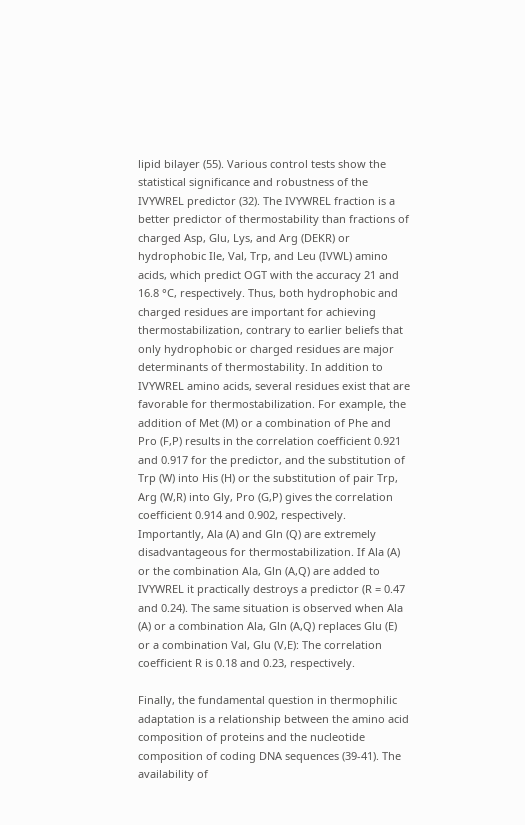lipid bilayer (55). Various control tests show the statistical significance and robustness of the IVYWREL predictor (32). The IVYWREL fraction is a better predictor of thermostability than fractions of charged Asp, Glu, Lys, and Arg (DEKR) or hydrophobic Ile, Val, Trp, and Leu (IVWL) amino acids, which predict OGT with the accuracy 21 and 16.8 °C, respectively. Thus, both hydrophobic and charged residues are important for achieving thermostabilization, contrary to earlier beliefs that only hydrophobic or charged residues are major determinants of thermostability. In addition to IVYWREL amino acids, several residues exist that are favorable for thermostabilization. For example, the addition of Met (M) or a combination of Phe and Pro (F,P) results in the correlation coefficient 0.921 and 0.917 for the predictor, and the substitution of Trp (W) into His (H) or the substitution of pair Trp, Arg (W,R) into Gly, Pro (G,P) gives the correlation coefficient 0.914 and 0.902, respectively. Importantly, Ala (A) and Gln (Q) are extremely disadvantageous for thermostabilization. If Ala (A) or the combination Ala, Gln (A,Q) are added to IVYWREL it practically destroys a predictor (R = 0.47 and 0.24). The same situation is observed when Ala (A) or a combination Ala, Gln (A,Q) replaces Glu (E) or a combination Val, Glu (V,E): The correlation coefficient R is 0.18 and 0.23, respectively.

Finally, the fundamental question in thermophilic adaptation is a relationship between the amino acid composition of proteins and the nucleotide composition of coding DNA sequences (39-41). The availability of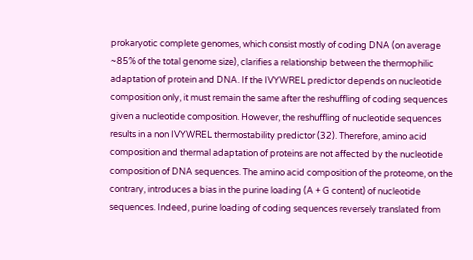prokaryotic complete genomes, which consist mostly of coding DNA (on average ~85% of the total genome size), clarifies a relationship between the thermophilic adaptation of protein and DNA. If the IVYWREL predictor depends on nucleotide composition only, it must remain the same after the reshuffling of coding sequences given a nucleotide composition. However, the reshuffling of nucleotide sequences results in a non IVYWREL thermostability predictor (32). Therefore, amino acid composition and thermal adaptation of proteins are not affected by the nucleotide composition of DNA sequences. The amino acid composition of the proteome, on the contrary, introduces a bias in the purine loading (A + G content) of nucleotide sequences. Indeed, purine loading of coding sequences reversely translated from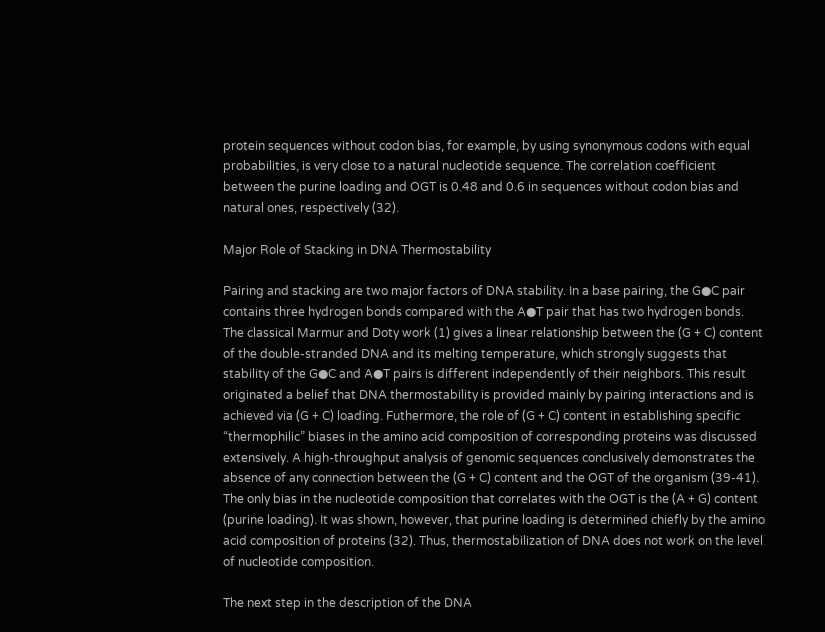protein sequences without codon bias, for example, by using synonymous codons with equal probabilities, is very close to a natural nucleotide sequence. The correlation coefficient between the purine loading and OGT is 0.48 and 0.6 in sequences without codon bias and natural ones, respectively (32).

Major Role of Stacking in DNA Thermostability

Pairing and stacking are two major factors of DNA stability. In a base pairing, the G●C pair contains three hydrogen bonds compared with the A●T pair that has two hydrogen bonds. The classical Marmur and Doty work (1) gives a linear relationship between the (G + C) content of the double-stranded DNA and its melting temperature, which strongly suggests that stability of the G●C and A●T pairs is different independently of their neighbors. This result originated a belief that DNA thermostability is provided mainly by pairing interactions and is achieved via (G + C) loading. Futhermore, the role of (G + C) content in establishing specific “thermophilic” biases in the amino acid composition of corresponding proteins was discussed extensively. A high-throughput analysis of genomic sequences conclusively demonstrates the absence of any connection between the (G + C) content and the OGT of the organism (39-41). The only bias in the nucleotide composition that correlates with the OGT is the (A + G) content (purine loading). It was shown, however, that purine loading is determined chiefly by the amino acid composition of proteins (32). Thus, thermostabilization of DNA does not work on the level of nucleotide composition.

The next step in the description of the DNA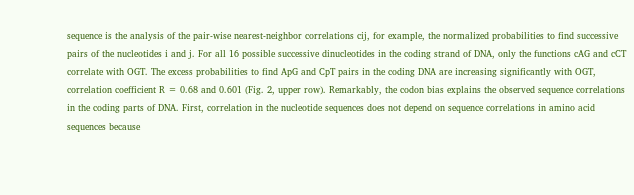sequence is the analysis of the pair-wise nearest-neighbor correlations cij, for example, the normalized probabilities to find successive pairs of the nucleotides i and j. For all 16 possible successive dinucleotides in the coding strand of DNA, only the functions cAG and cCT correlate with OGT. The excess probabilities to find ApG and CpT pairs in the coding DNA are increasing significantly with OGT, correlation coefficient R = 0.68 and 0.601 (Fig. 2, upper row). Remarkably, the codon bias explains the observed sequence correlations in the coding parts of DNA. First, correlation in the nucleotide sequences does not depend on sequence correlations in amino acid sequences because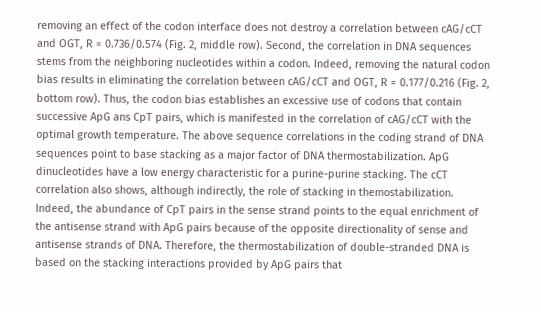removing an effect of the codon interface does not destroy a correlation between cAG/cCT and OGT, R = 0.736/0.574 (Fig. 2, middle row). Second, the correlation in DNA sequences stems from the neighboring nucleotides within a codon. Indeed, removing the natural codon bias results in eliminating the correlation between cAG/cCT and OGT, R = 0.177/0.216 (Fig. 2, bottom row). Thus, the codon bias establishes an excessive use of codons that contain successive ApG ans CpT pairs, which is manifested in the correlation of cAG/cCT with the optimal growth temperature. The above sequence correlations in the coding strand of DNA sequences point to base stacking as a major factor of DNA thermostabilization. ApG dinucleotides have a low energy characteristic for a purine-purine stacking. The cCT correlation also shows, although indirectly, the role of stacking in themostabilization. Indeed, the abundance of CpT pairs in the sense strand points to the equal enrichment of the antisense strand with ApG pairs because of the opposite directionality of sense and antisense strands of DNA. Therefore, the thermostabilization of double-stranded DNA is based on the stacking interactions provided by ApG pairs that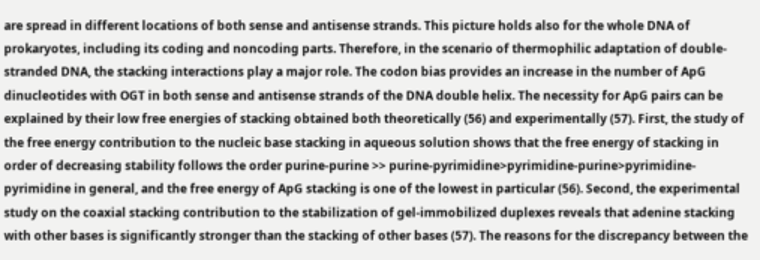are spread in different locations of both sense and antisense strands. This picture holds also for the whole DNA of prokaryotes, including its coding and noncoding parts. Therefore, in the scenario of thermophilic adaptation of double-stranded DNA, the stacking interactions play a major role. The codon bias provides an increase in the number of ApG dinucleotides with OGT in both sense and antisense strands of the DNA double helix. The necessity for ApG pairs can be explained by their low free energies of stacking obtained both theoretically (56) and experimentally (57). First, the study of the free energy contribution to the nucleic base stacking in aqueous solution shows that the free energy of stacking in order of decreasing stability follows the order purine-purine >> purine-pyrimidine>pyrimidine-purine>pyrimidine-pyrimidine in general, and the free energy of ApG stacking is one of the lowest in particular (56). Second, the experimental study on the coaxial stacking contribution to the stabilization of gel-immobilized duplexes reveals that adenine stacking with other bases is significantly stronger than the stacking of other bases (57). The reasons for the discrepancy between the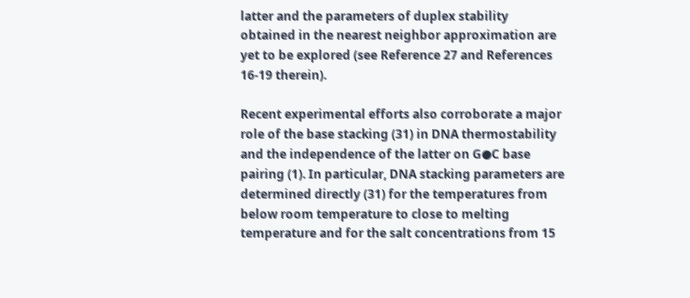latter and the parameters of duplex stability obtained in the nearest neighbor approximation are yet to be explored (see Reference 27 and References 16-19 therein).

Recent experimental efforts also corroborate a major role of the base stacking (31) in DNA thermostability and the independence of the latter on G●C base pairing (1). In particular, DNA stacking parameters are determined directly (31) for the temperatures from below room temperature to close to melting temperature and for the salt concentrations from 15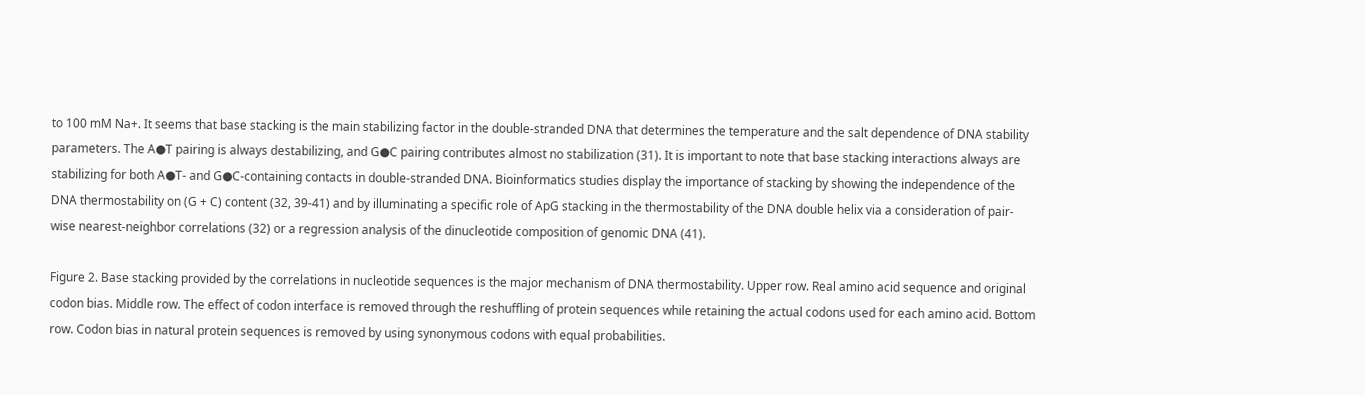to 100 mM Na+. It seems that base stacking is the main stabilizing factor in the double-stranded DNA that determines the temperature and the salt dependence of DNA stability parameters. The A●T pairing is always destabilizing, and G●C pairing contributes almost no stabilization (31). It is important to note that base stacking interactions always are stabilizing for both A●T- and G●C-containing contacts in double-stranded DNA. Bioinformatics studies display the importance of stacking by showing the independence of the DNA thermostability on (G + C) content (32, 39-41) and by illuminating a specific role of ApG stacking in the thermostability of the DNA double helix via a consideration of pair-wise nearest-neighbor correlations (32) or a regression analysis of the dinucleotide composition of genomic DNA (41).

Figure 2. Base stacking provided by the correlations in nucleotide sequences is the major mechanism of DNA thermostability. Upper row. Real amino acid sequence and original codon bias. Middle row. The effect of codon interface is removed through the reshuffling of protein sequences while retaining the actual codons used for each amino acid. Bottom row. Codon bias in natural protein sequences is removed by using synonymous codons with equal probabilities.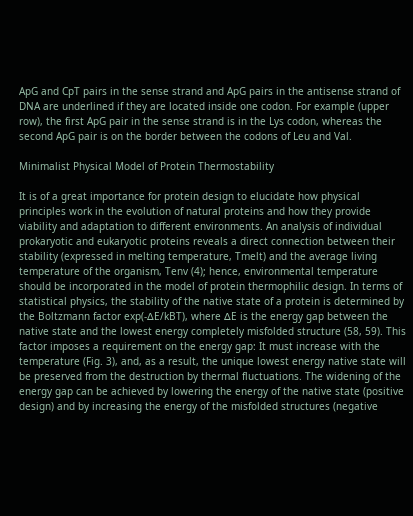ApG and CpT pairs in the sense strand and ApG pairs in the antisense strand of DNA are underlined if they are located inside one codon. For example (upper row), the first ApG pair in the sense strand is in the Lys codon, whereas the second ApG pair is on the border between the codons of Leu and Val.

Minimalist Physical Model of Protein Thermostability

It is of a great importance for protein design to elucidate how physical principles work in the evolution of natural proteins and how they provide viability and adaptation to different environments. An analysis of individual prokaryotic and eukaryotic proteins reveals a direct connection between their stability (expressed in melting temperature, Tmelt) and the average living temperature of the organism, Tenv (4); hence, environmental temperature should be incorporated in the model of protein thermophilic design. In terms of statistical physics, the stability of the native state of a protein is determined by the Boltzmann factor exp(-∆E/kBT), where ∆E is the energy gap between the native state and the lowest energy completely misfolded structure (58, 59). This factor imposes a requirement on the energy gap: It must increase with the temperature (Fig. 3), and, as a result, the unique lowest energy native state will be preserved from the destruction by thermal fluctuations. The widening of the energy gap can be achieved by lowering the energy of the native state (positive design) and by increasing the energy of the misfolded structures (negative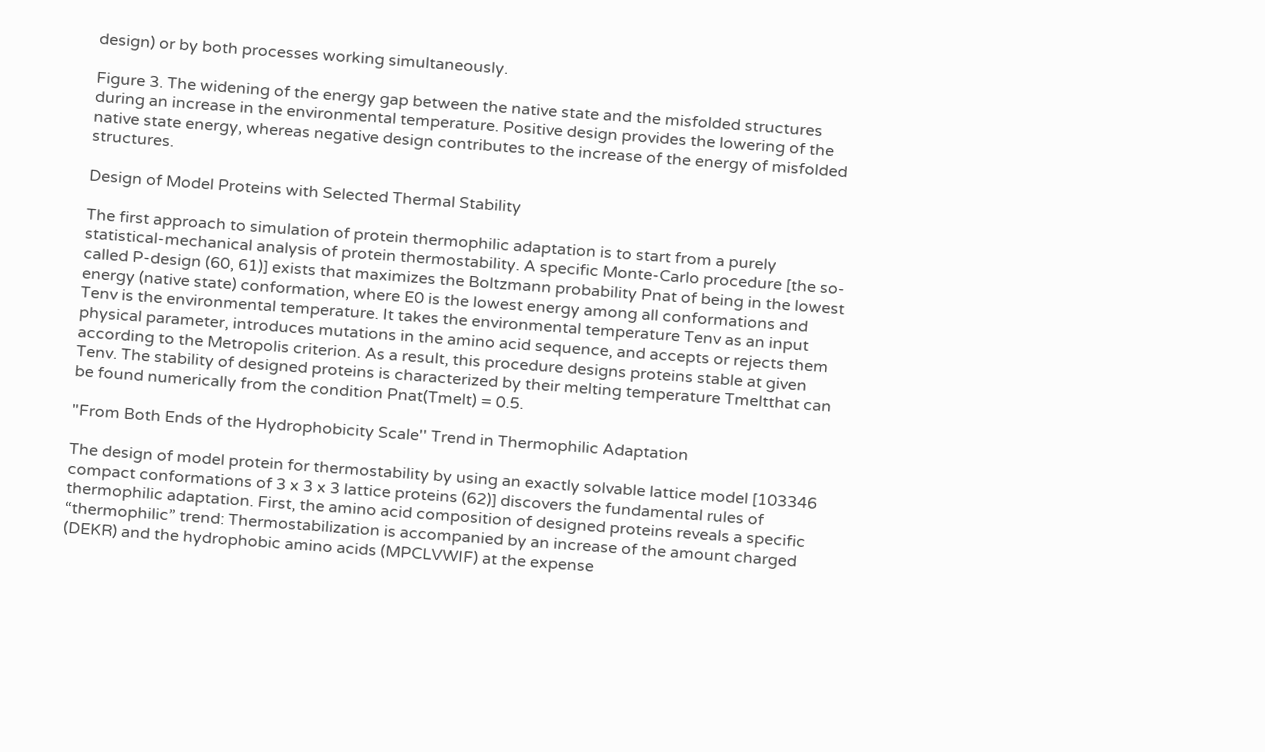design) or by both processes working simultaneously.

Figure 3. The widening of the energy gap between the native state and the misfolded structures during an increase in the environmental temperature. Positive design provides the lowering of the native state energy, whereas negative design contributes to the increase of the energy of misfolded structures.

Design of Model Proteins with Selected Thermal Stability

The first approach to simulation of protein thermophilic adaptation is to start from a purely statistical-mechanical analysis of protein thermostability. A specific Monte-Carlo procedure [the so-called P-design (60, 61)] exists that maximizes the Boltzmann probability Pnat of being in the lowest energy (native state) conformation, where E0 is the lowest energy among all conformations and Tenv is the environmental temperature. It takes the environmental temperature Tenv as an input physical parameter, introduces mutations in the amino acid sequence, and accepts or rejects them according to the Metropolis criterion. As a result, this procedure designs proteins stable at given Tenv. The stability of designed proteins is characterized by their melting temperature Tmeltthat can be found numerically from the condition Pnat(Tmelt) = 0.5.

"From Both Ends of the Hydrophobicity Scale'' Trend in Thermophilic Adaptation

The design of model protein for thermostability by using an exactly solvable lattice model [103346 compact conformations of 3 x 3 x 3 lattice proteins (62)] discovers the fundamental rules of thermophilic adaptation. First, the amino acid composition of designed proteins reveals a specific “thermophilic” trend: Thermostabilization is accompanied by an increase of the amount charged (DEKR) and the hydrophobic amino acids (MPCLVWIF) at the expense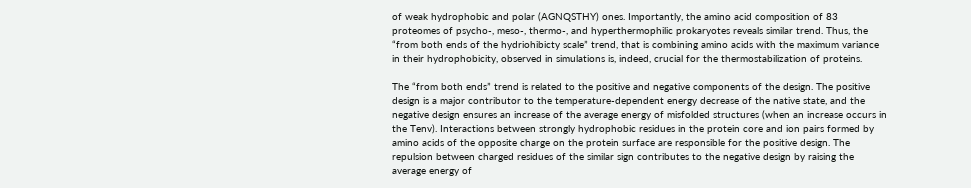of weak hydrophobic and polar (AGNQSTHY) ones. Importantly, the amino acid composition of 83 proteomes of psycho-, meso-, thermo-, and hyperthermophilic prokaryotes reveals similar trend. Thus, the “from both ends of the hydriohibicty scale” trend, that is combining amino acids with the maximum variance in their hydrophobicity, observed in simulations is, indeed, crucial for the thermostabilization of proteins.

The “from both ends” trend is related to the positive and negative components of the design. The positive design is a major contributor to the temperature-dependent energy decrease of the native state, and the negative design ensures an increase of the average energy of misfolded structures (when an increase occurs in the Tenv). Interactions between strongly hydrophobic residues in the protein core and ion pairs formed by amino acids of the opposite charge on the protein surface are responsible for the positive design. The repulsion between charged residues of the similar sign contributes to the negative design by raising the average energy of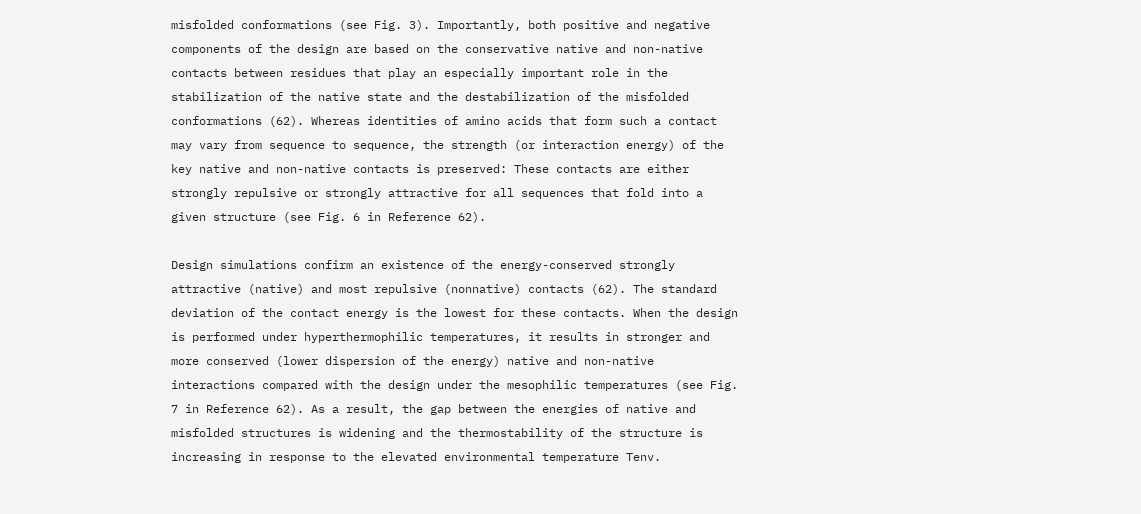misfolded conformations (see Fig. 3). Importantly, both positive and negative components of the design are based on the conservative native and non-native contacts between residues that play an especially important role in the stabilization of the native state and the destabilization of the misfolded conformations (62). Whereas identities of amino acids that form such a contact may vary from sequence to sequence, the strength (or interaction energy) of the key native and non-native contacts is preserved: These contacts are either strongly repulsive or strongly attractive for all sequences that fold into a given structure (see Fig. 6 in Reference 62).

Design simulations confirm an existence of the energy-conserved strongly attractive (native) and most repulsive (nonnative) contacts (62). The standard deviation of the contact energy is the lowest for these contacts. When the design is performed under hyperthermophilic temperatures, it results in stronger and more conserved (lower dispersion of the energy) native and non-native interactions compared with the design under the mesophilic temperatures (see Fig. 7 in Reference 62). As a result, the gap between the energies of native and misfolded structures is widening and the thermostability of the structure is increasing in response to the elevated environmental temperature Tenv.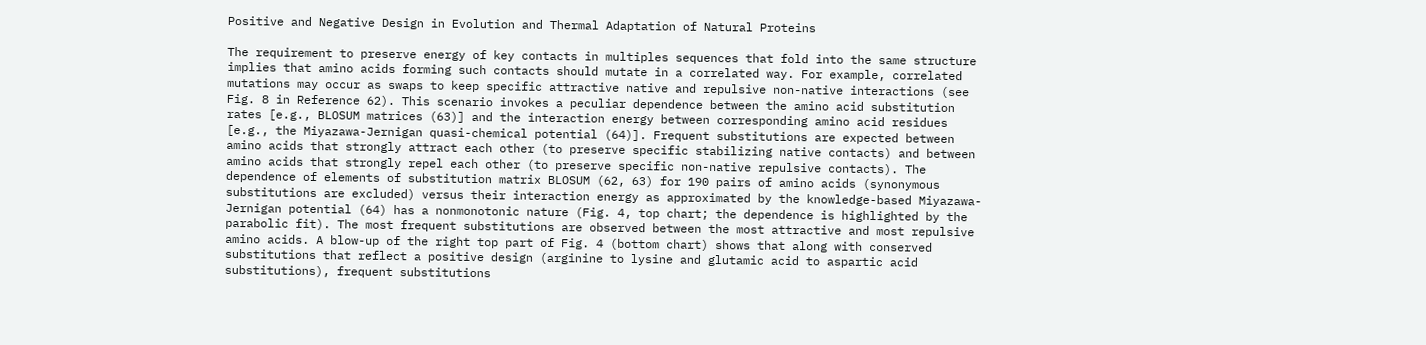Positive and Negative Design in Evolution and Thermal Adaptation of Natural Proteins

The requirement to preserve energy of key contacts in multiples sequences that fold into the same structure implies that amino acids forming such contacts should mutate in a correlated way. For example, correlated mutations may occur as swaps to keep specific attractive native and repulsive non-native interactions (see Fig. 8 in Reference 62). This scenario invokes a peculiar dependence between the amino acid substitution rates [e.g., BLOSUM matrices (63)] and the interaction energy between corresponding amino acid residues [e.g., the Miyazawa-Jernigan quasi-chemical potential (64)]. Frequent substitutions are expected between amino acids that strongly attract each other (to preserve specific stabilizing native contacts) and between amino acids that strongly repel each other (to preserve specific non-native repulsive contacts). The dependence of elements of substitution matrix BLOSUM (62, 63) for 190 pairs of amino acids (synonymous substitutions are excluded) versus their interaction energy as approximated by the knowledge-based Miyazawa-Jernigan potential (64) has a nonmonotonic nature (Fig. 4, top chart; the dependence is highlighted by the parabolic fit). The most frequent substitutions are observed between the most attractive and most repulsive amino acids. A blow-up of the right top part of Fig. 4 (bottom chart) shows that along with conserved substitutions that reflect a positive design (arginine to lysine and glutamic acid to aspartic acid substitutions), frequent substitutions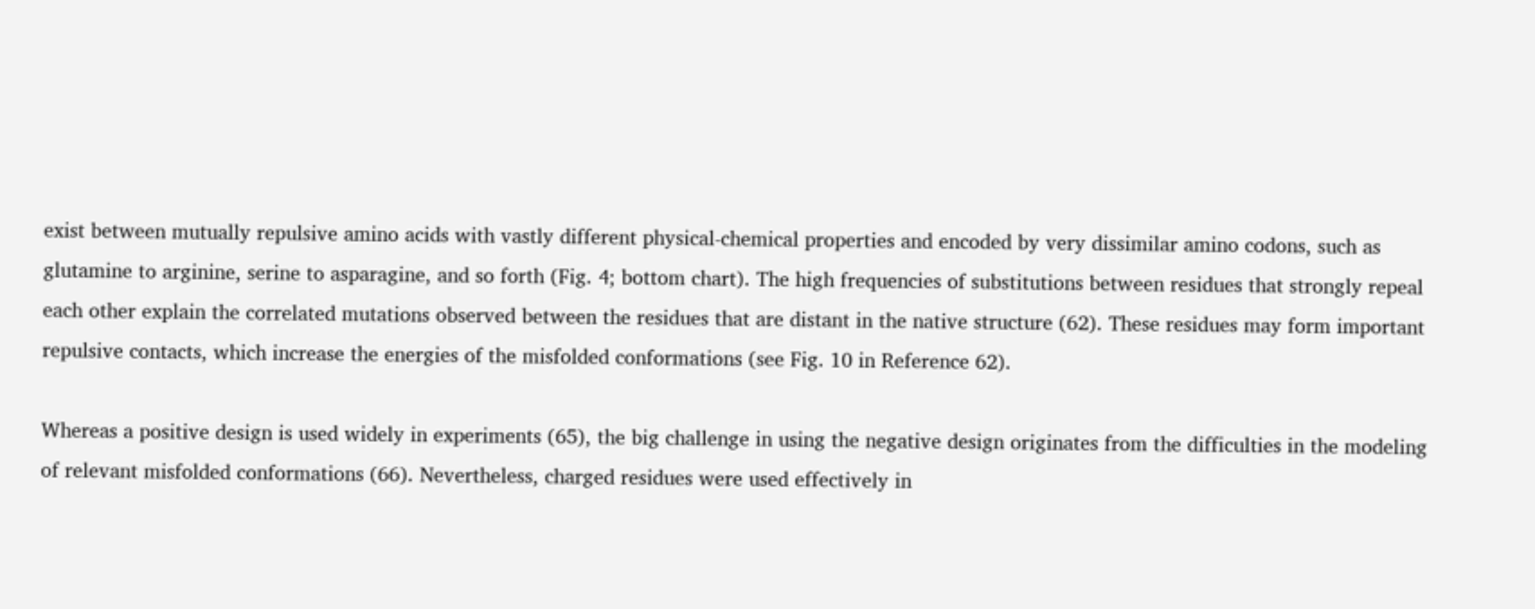exist between mutually repulsive amino acids with vastly different physical-chemical properties and encoded by very dissimilar amino codons, such as glutamine to arginine, serine to asparagine, and so forth (Fig. 4; bottom chart). The high frequencies of substitutions between residues that strongly repeal each other explain the correlated mutations observed between the residues that are distant in the native structure (62). These residues may form important repulsive contacts, which increase the energies of the misfolded conformations (see Fig. 10 in Reference 62).

Whereas a positive design is used widely in experiments (65), the big challenge in using the negative design originates from the difficulties in the modeling of relevant misfolded conformations (66). Nevertheless, charged residues were used effectively in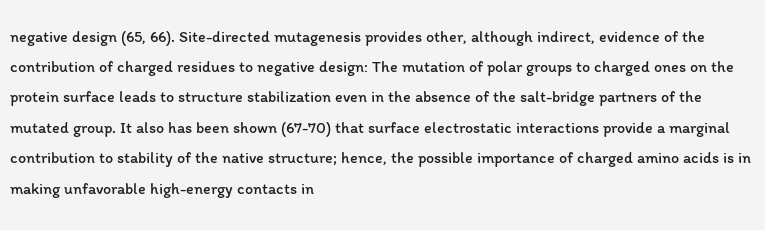negative design (65, 66). Site-directed mutagenesis provides other, although indirect, evidence of the contribution of charged residues to negative design: The mutation of polar groups to charged ones on the protein surface leads to structure stabilization even in the absence of the salt-bridge partners of the mutated group. It also has been shown (67-70) that surface electrostatic interactions provide a marginal contribution to stability of the native structure; hence, the possible importance of charged amino acids is in making unfavorable high-energy contacts in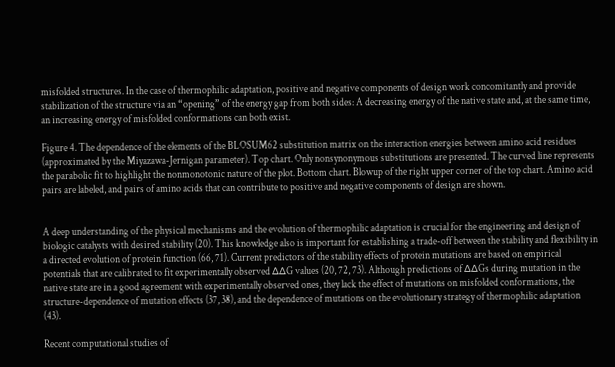misfolded structures. In the case of thermophilic adaptation, positive and negative components of design work concomitantly and provide stabilization of the structure via an “opening” of the energy gap from both sides: A decreasing energy of the native state and, at the same time, an increasing energy of misfolded conformations can both exist.

Figure 4. The dependence of the elements of the BLOSUM62 substitution matrix on the interaction energies between amino acid residues (approximated by the Miyazawa-Jernigan parameter). Top chart. Only nonsynonymous substitutions are presented. The curved line represents the parabolic fit to highlight the nonmonotonic nature of the plot. Bottom chart. Blowup of the right upper corner of the top chart. Amino acid pairs are labeled, and pairs of amino acids that can contribute to positive and negative components of design are shown.


A deep understanding of the physical mechanisms and the evolution of thermophilic adaptation is crucial for the engineering and design of biologic catalysts with desired stability (20). This knowledge also is important for establishing a trade-off between the stability and flexibility in a directed evolution of protein function (66, 71). Current predictors of the stability effects of protein mutations are based on empirical potentials that are calibrated to fit experimentally observed ∆∆G values (20, 72, 73). Although predictions of ∆∆Gs during mutation in the native state are in a good agreement with experimentally observed ones, they lack the effect of mutations on misfolded conformations, the structure-dependence of mutation effects (37, 38), and the dependence of mutations on the evolutionary strategy of thermophilic adaptation (43).

Recent computational studies of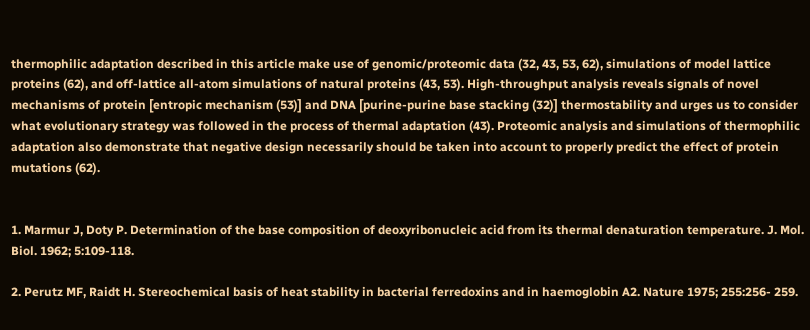thermophilic adaptation described in this article make use of genomic/proteomic data (32, 43, 53, 62), simulations of model lattice proteins (62), and off-lattice all-atom simulations of natural proteins (43, 53). High-throughput analysis reveals signals of novel mechanisms of protein [entropic mechanism (53)] and DNA [purine-purine base stacking (32)] thermostability and urges us to consider what evolutionary strategy was followed in the process of thermal adaptation (43). Proteomic analysis and simulations of thermophilic adaptation also demonstrate that negative design necessarily should be taken into account to properly predict the effect of protein mutations (62).


1. Marmur J, Doty P. Determination of the base composition of deoxyribonucleic acid from its thermal denaturation temperature. J. Mol. Biol. 1962; 5:109-118.

2. Perutz MF, Raidt H. Stereochemical basis of heat stability in bacterial ferredoxins and in haemoglobin A2. Nature 1975; 255:256- 259.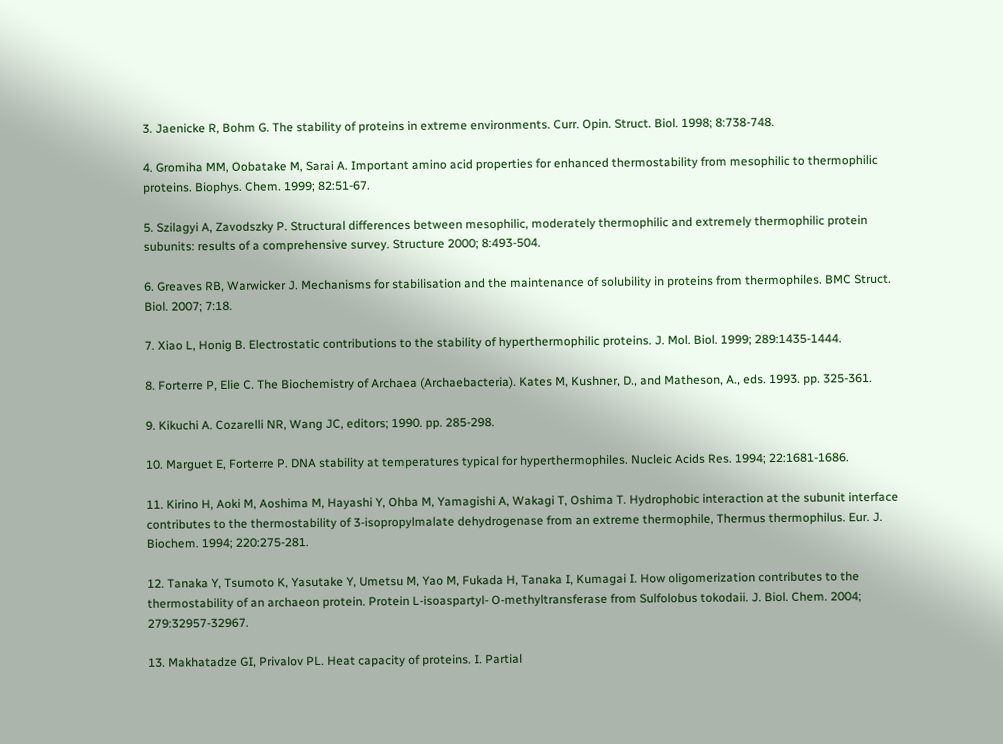3. Jaenicke R, Bohm G. The stability of proteins in extreme environments. Curr. Opin. Struct. Biol. 1998; 8:738-748.

4. Gromiha MM, Oobatake M, Sarai A. Important amino acid properties for enhanced thermostability from mesophilic to thermophilic proteins. Biophys. Chem. 1999; 82:51-67.

5. Szilagyi A, Zavodszky P. Structural differences between mesophilic, moderately thermophilic and extremely thermophilic protein subunits: results of a comprehensive survey. Structure 2000; 8:493-504.

6. Greaves RB, Warwicker J. Mechanisms for stabilisation and the maintenance of solubility in proteins from thermophiles. BMC Struct. Biol. 2007; 7:18.

7. Xiao L, Honig B. Electrostatic contributions to the stability of hyperthermophilic proteins. J. Mol. Biol. 1999; 289:1435-1444.

8. Forterre P, Elie C. The Biochemistry of Archaea (Archaebacteria). Kates M, Kushner, D., and Matheson, A., eds. 1993. pp. 325-361.

9. Kikuchi A. Cozarelli NR, Wang JC, editors; 1990. pp. 285-298.

10. Marguet E, Forterre P. DNA stability at temperatures typical for hyperthermophiles. Nucleic Acids Res. 1994; 22:1681-1686.

11. Kirino H, Aoki M, Aoshima M, Hayashi Y, Ohba M, Yamagishi A, Wakagi T, Oshima T. Hydrophobic interaction at the subunit interface contributes to the thermostability of 3-isopropylmalate dehydrogenase from an extreme thermophile, Thermus thermophilus. Eur. J. Biochem. 1994; 220:275-281.

12. Tanaka Y, Tsumoto K, Yasutake Y, Umetsu M, Yao M, Fukada H, Tanaka I, Kumagai I. How oligomerization contributes to the thermostability of an archaeon protein. Protein L-isoaspartyl- O-methyltransferase from Sulfolobus tokodaii. J. Biol. Chem. 2004; 279:32957-32967.

13. Makhatadze GI, Privalov PL. Heat capacity of proteins. I. Partial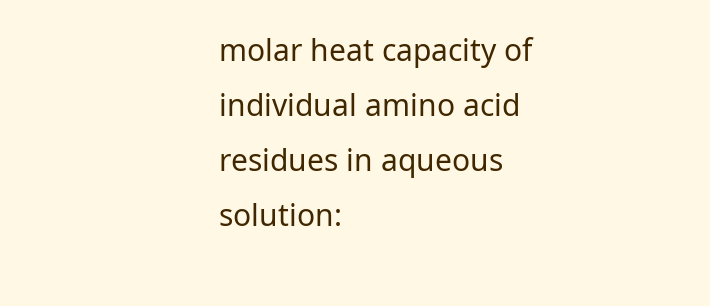molar heat capacity of individual amino acid residues in aqueous solution: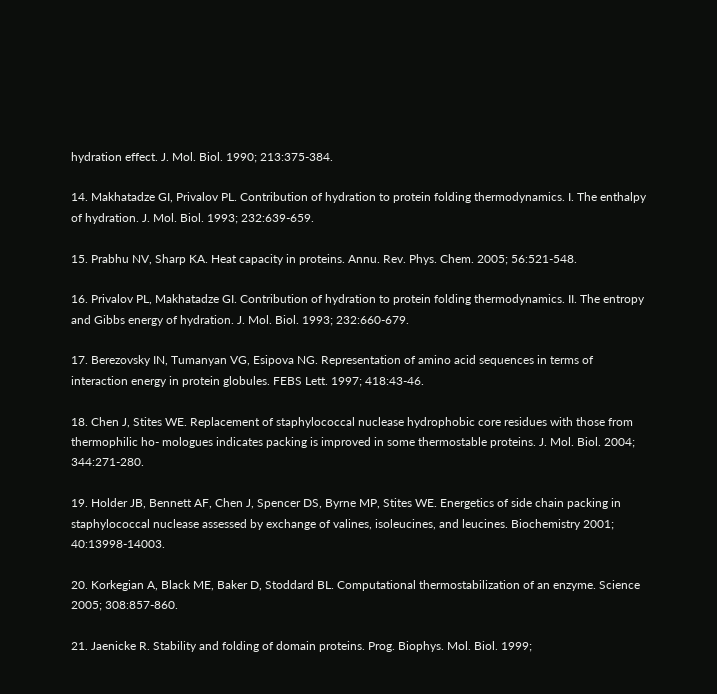hydration effect. J. Mol. Biol. 1990; 213:375-384.

14. Makhatadze GI, Privalov PL. Contribution of hydration to protein folding thermodynamics. I. The enthalpy of hydration. J. Mol. Biol. 1993; 232:639-659.

15. Prabhu NV, Sharp KA. Heat capacity in proteins. Annu. Rev. Phys. Chem. 2005; 56:521-548.

16. Privalov PL, Makhatadze GI. Contribution of hydration to protein folding thermodynamics. II. The entropy and Gibbs energy of hydration. J. Mol. Biol. 1993; 232:660-679.

17. Berezovsky IN, Tumanyan VG, Esipova NG. Representation of amino acid sequences in terms of interaction energy in protein globules. FEBS Lett. 1997; 418:43-46.

18. Chen J, Stites WE. Replacement of staphylococcal nuclease hydrophobic core residues with those from thermophilic ho- mologues indicates packing is improved in some thermostable proteins. J. Mol. Biol. 2004; 344:271-280.

19. Holder JB, Bennett AF, Chen J, Spencer DS, Byrne MP, Stites WE. Energetics of side chain packing in staphylococcal nuclease assessed by exchange of valines, isoleucines, and leucines. Biochemistry 2001; 40:13998-14003.

20. Korkegian A, Black ME, Baker D, Stoddard BL. Computational thermostabilization of an enzyme. Science 2005; 308:857-860.

21. Jaenicke R. Stability and folding of domain proteins. Prog. Biophys. Mol. Biol. 1999;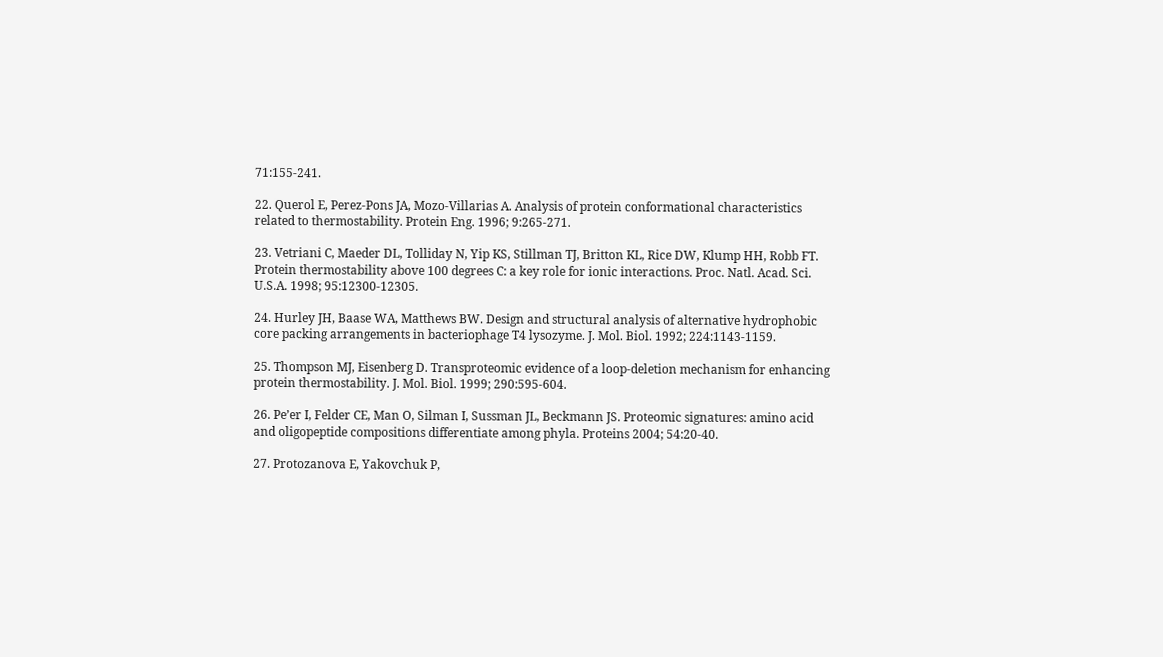71:155-241.

22. Querol E, Perez-Pons JA, Mozo-Villarias A. Analysis of protein conformational characteristics related to thermostability. Protein Eng. 1996; 9:265-271.

23. Vetriani C, Maeder DL, Tolliday N, Yip KS, Stillman TJ, Britton KL, Rice DW, Klump HH, Robb FT. Protein thermostability above 100 degrees C: a key role for ionic interactions. Proc. Natl. Acad. Sci. U.S.A. 1998; 95:12300-12305.

24. Hurley JH, Baase WA, Matthews BW. Design and structural analysis of alternative hydrophobic core packing arrangements in bacteriophage T4 lysozyme. J. Mol. Biol. 1992; 224:1143-1159.

25. Thompson MJ, Eisenberg D. Transproteomic evidence of a loop-deletion mechanism for enhancing protein thermostability. J. Mol. Biol. 1999; 290:595-604.

26. Pe’er I, Felder CE, Man O, Silman I, Sussman JL, Beckmann JS. Proteomic signatures: amino acid and oligopeptide compositions differentiate among phyla. Proteins 2004; 54:20-40.

27. Protozanova E, Yakovchuk P,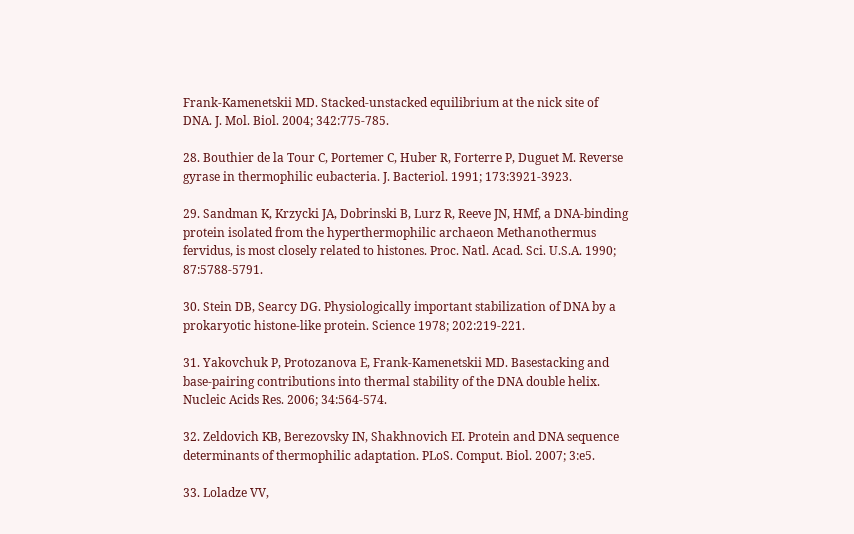Frank-Kamenetskii MD. Stacked-unstacked equilibrium at the nick site of DNA. J. Mol. Biol. 2004; 342:775-785.

28. Bouthier de la Tour C, Portemer C, Huber R, Forterre P, Duguet M. Reverse gyrase in thermophilic eubacteria. J. Bacteriol. 1991; 173:3921-3923.

29. Sandman K, Krzycki JA, Dobrinski B, Lurz R, Reeve JN, HMf, a DNA-binding protein isolated from the hyperthermophilic archaeon Methanothermus fervidus, is most closely related to histones. Proc. Natl. Acad. Sci. U.S.A. 1990; 87:5788-5791.

30. Stein DB, Searcy DG. Physiologically important stabilization of DNA by a prokaryotic histone-like protein. Science 1978; 202:219-221.

31. Yakovchuk P, Protozanova E, Frank-Kamenetskii MD. Basestacking and base-pairing contributions into thermal stability of the DNA double helix. Nucleic Acids Res. 2006; 34:564-574.

32. Zeldovich KB, Berezovsky IN, Shakhnovich EI. Protein and DNA sequence determinants of thermophilic adaptation. PLoS. Comput. Biol. 2007; 3:e5.

33. Loladze VV,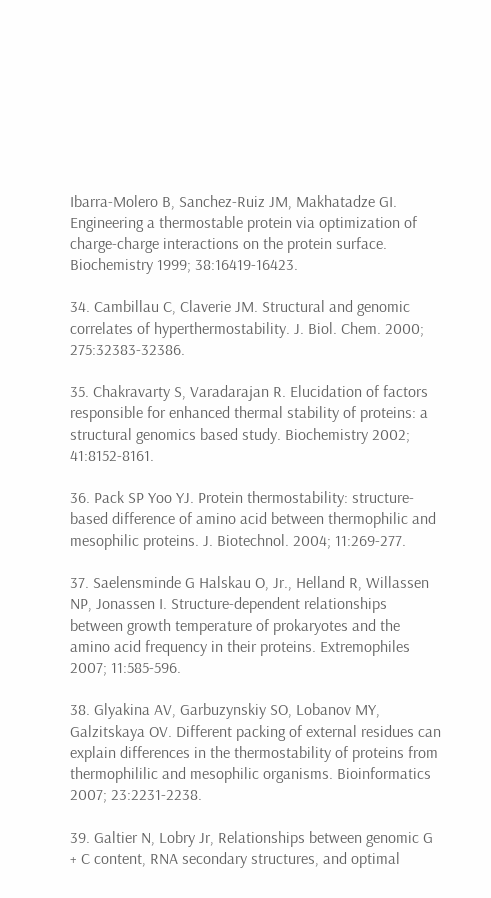Ibarra-Molero B, Sanchez-Ruiz JM, Makhatadze GI. Engineering a thermostable protein via optimization of charge-charge interactions on the protein surface. Biochemistry 1999; 38:16419-16423.

34. Cambillau C, Claverie JM. Structural and genomic correlates of hyperthermostability. J. Biol. Chem. 2000; 275:32383-32386.

35. Chakravarty S, Varadarajan R. Elucidation of factors responsible for enhanced thermal stability of proteins: a structural genomics based study. Biochemistry 2002; 41:8152-8161.

36. Pack SP Yoo YJ. Protein thermostability: structure-based difference of amino acid between thermophilic and mesophilic proteins. J. Biotechnol. 2004; 11:269-277.

37. Saelensminde G Halskau O, Jr., Helland R, Willassen NP, Jonassen I. Structure-dependent relationships between growth temperature of prokaryotes and the amino acid frequency in their proteins. Extremophiles 2007; 11:585-596.

38. Glyakina AV, Garbuzynskiy SO, Lobanov MY, Galzitskaya OV. Different packing of external residues can explain differences in the thermostability of proteins from thermophililic and mesophilic organisms. Bioinformatics 2007; 23:2231-2238.

39. Galtier N, Lobry Jr, Relationships between genomic G + C content, RNA secondary structures, and optimal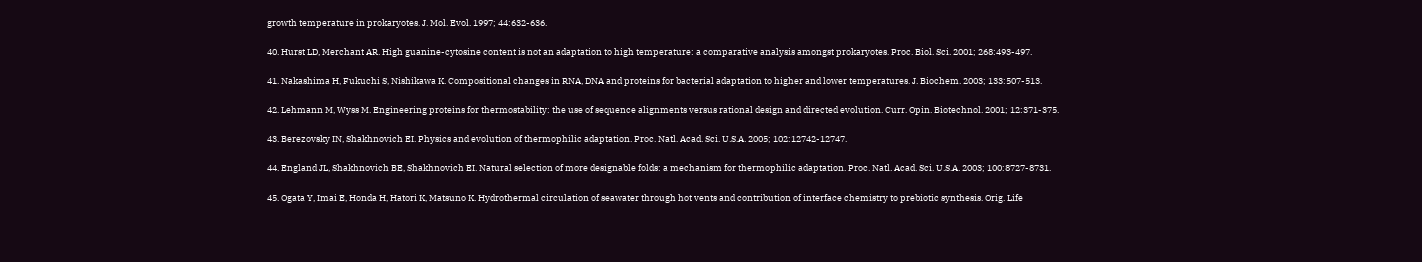growth temperature in prokaryotes. J. Mol. Evol. 1997; 44:632-636.

40. Hurst LD, Merchant AR. High guanine-cytosine content is not an adaptation to high temperature: a comparative analysis amongst prokaryotes. Proc. Biol. Sci. 2001; 268:493-497.

41. Nakashima H, Fukuchi S, Nishikawa K. Compositional changes in RNA, DNA and proteins for bacterial adaptation to higher and lower temperatures. J. Biochem. 2003; 133:507-513.

42. Lehmann M, Wyss M. Engineering proteins for thermostability: the use of sequence alignments versus rational design and directed evolution. Curr. Opin. Biotechnol. 2001; 12:371-375.

43. Berezovsky IN, Shakhnovich EI. Physics and evolution of thermophilic adaptation. Proc. Natl. Acad. Sci. U.S.A. 2005; 102:12742-12747.

44. England JL, Shakhnovich BE, Shakhnovich EI. Natural selection of more designable folds: a mechanism for thermophilic adaptation. Proc. Natl. Acad. Sci. U.S.A. 2003; 100:8727-8731.

45. Ogata Y, Imai E, Honda H, Hatori K, Matsuno K. Hydrothermal circulation of seawater through hot vents and contribution of interface chemistry to prebiotic synthesis. Orig. Life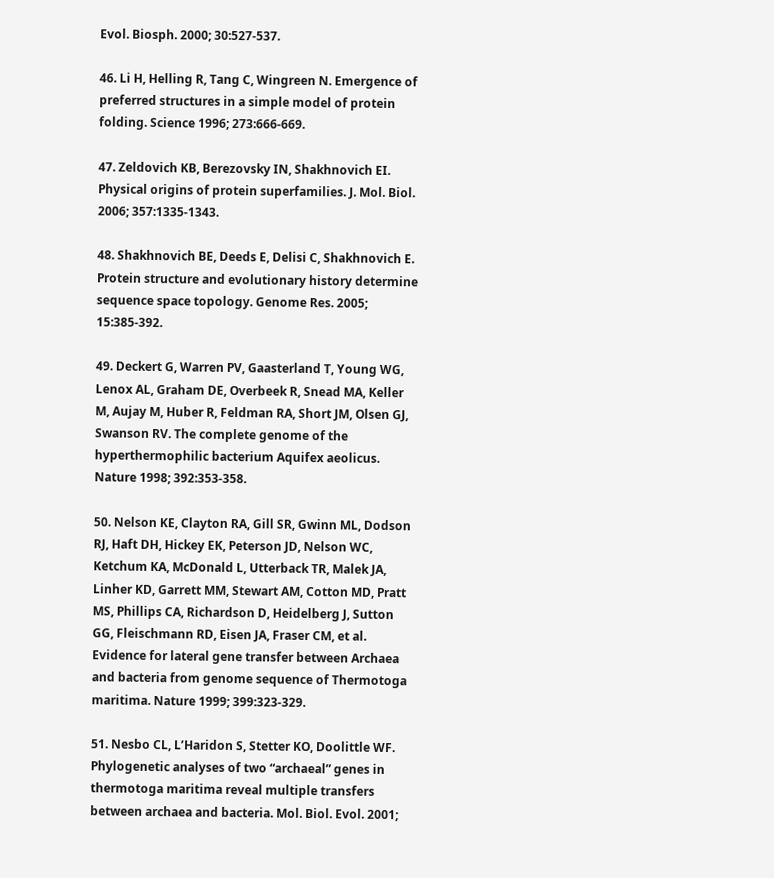Evol. Biosph. 2000; 30:527-537.

46. Li H, Helling R, Tang C, Wingreen N. Emergence of preferred structures in a simple model of protein folding. Science 1996; 273:666-669.

47. Zeldovich KB, Berezovsky IN, Shakhnovich EI. Physical origins of protein superfamilies. J. Mol. Biol. 2006; 357:1335-1343.

48. Shakhnovich BE, Deeds E, Delisi C, Shakhnovich E. Protein structure and evolutionary history determine sequence space topology. Genome Res. 2005; 15:385-392.

49. Deckert G, Warren PV, Gaasterland T, Young WG, Lenox AL, Graham DE, Overbeek R, Snead MA, Keller M, Aujay M, Huber R, Feldman RA, Short JM, Olsen GJ, Swanson RV. The complete genome of the hyperthermophilic bacterium Aquifex aeolicus. Nature 1998; 392:353-358.

50. Nelson KE, Clayton RA, Gill SR, Gwinn ML, Dodson RJ, Haft DH, Hickey EK, Peterson JD, Nelson WC, Ketchum KA, McDonald L, Utterback TR, Malek JA, Linher KD, Garrett MM, Stewart AM, Cotton MD, Pratt MS, Phillips CA, Richardson D, Heidelberg J, Sutton GG, Fleischmann RD, Eisen JA, Fraser CM, et al. Evidence for lateral gene transfer between Archaea and bacteria from genome sequence of Thermotoga maritima. Nature 1999; 399:323-329.

51. Nesbo CL, L’Haridon S, Stetter KO, Doolittle WF. Phylogenetic analyses of two “archaeal” genes in thermotoga maritima reveal multiple transfers between archaea and bacteria. Mol. Biol. Evol. 2001;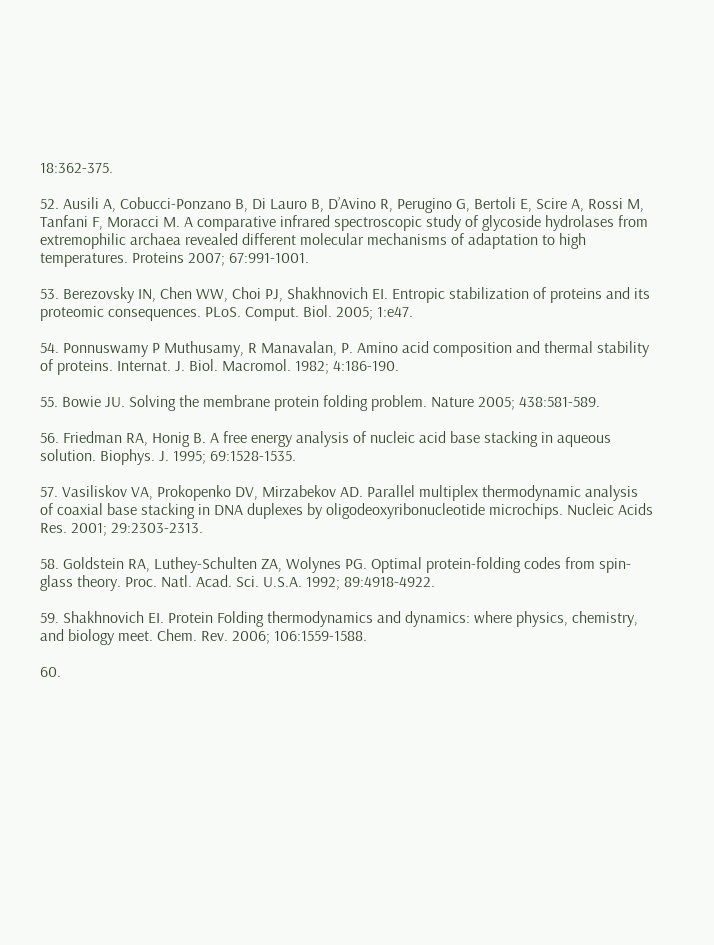18:362-375.

52. Ausili A, Cobucci-Ponzano B, Di Lauro B, D’Avino R, Perugino G, Bertoli E, Scire A, Rossi M, Tanfani F, Moracci M. A comparative infrared spectroscopic study of glycoside hydrolases from extremophilic archaea revealed different molecular mechanisms of adaptation to high temperatures. Proteins 2007; 67:991-1001.

53. Berezovsky IN, Chen WW, Choi PJ, Shakhnovich EI. Entropic stabilization of proteins and its proteomic consequences. PLoS. Comput. Biol. 2005; 1:e47.

54. Ponnuswamy P Muthusamy, R Manavalan, P. Amino acid composition and thermal stability of proteins. Internat. J. Biol. Macromol. 1982; 4:186-190.

55. Bowie JU. Solving the membrane protein folding problem. Nature 2005; 438:581-589.

56. Friedman RA, Honig B. A free energy analysis of nucleic acid base stacking in aqueous solution. Biophys. J. 1995; 69:1528-1535.

57. Vasiliskov VA, Prokopenko DV, Mirzabekov AD. Parallel multiplex thermodynamic analysis of coaxial base stacking in DNA duplexes by oligodeoxyribonucleotide microchips. Nucleic Acids Res. 2001; 29:2303-2313.

58. Goldstein RA, Luthey-Schulten ZA, Wolynes PG. Optimal protein-folding codes from spin-glass theory. Proc. Natl. Acad. Sci. U.S.A. 1992; 89:4918-4922.

59. Shakhnovich EI. Protein Folding thermodynamics and dynamics: where physics, chemistry, and biology meet. Chem. Rev. 2006; 106:1559-1588.

60.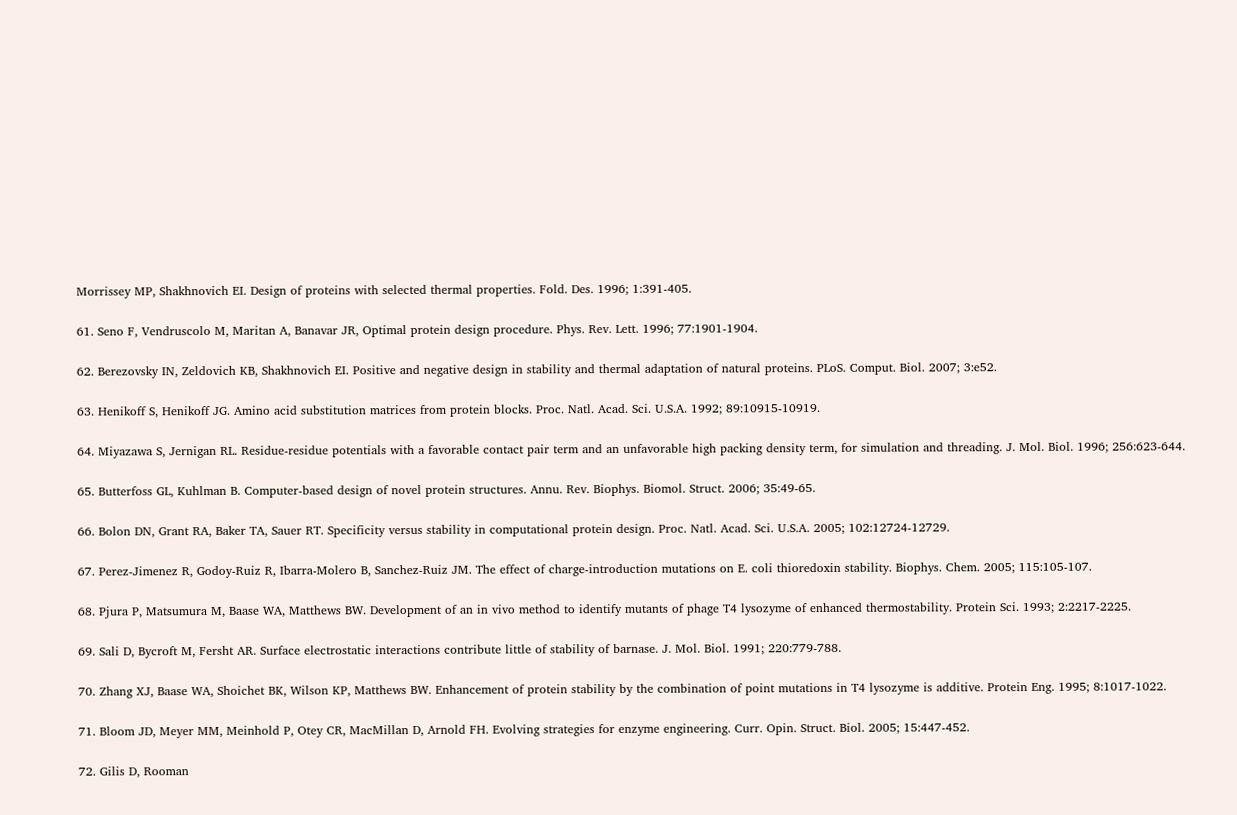Morrissey MP, Shakhnovich EI. Design of proteins with selected thermal properties. Fold. Des. 1996; 1:391-405.

61. Seno F, Vendruscolo M, Maritan A, Banavar JR, Optimal protein design procedure. Phys. Rev. Lett. 1996; 77:1901-1904.

62. Berezovsky IN, Zeldovich KB, Shakhnovich EI. Positive and negative design in stability and thermal adaptation of natural proteins. PLoS. Comput. Biol. 2007; 3:e52.

63. Henikoff S, Henikoff JG. Amino acid substitution matrices from protein blocks. Proc. Natl. Acad. Sci. U.S.A. 1992; 89:10915-10919.

64. Miyazawa S, Jernigan RL. Residue-residue potentials with a favorable contact pair term and an unfavorable high packing density term, for simulation and threading. J. Mol. Biol. 1996; 256:623-644.

65. Butterfoss GL, Kuhlman B. Computer-based design of novel protein structures. Annu. Rev. Biophys. Biomol. Struct. 2006; 35:49-65.

66. Bolon DN, Grant RA, Baker TA, Sauer RT. Specificity versus stability in computational protein design. Proc. Natl. Acad. Sci. U.S.A. 2005; 102:12724-12729.

67. Perez-Jimenez R, Godoy-Ruiz R, Ibarra-Molero B, Sanchez-Ruiz JM. The effect of charge-introduction mutations on E. coli thioredoxin stability. Biophys. Chem. 2005; 115:105-107.

68. Pjura P, Matsumura M, Baase WA, Matthews BW. Development of an in vivo method to identify mutants of phage T4 lysozyme of enhanced thermostability. Protein Sci. 1993; 2:2217-2225.

69. Sali D, Bycroft M, Fersht AR. Surface electrostatic interactions contribute little of stability of barnase. J. Mol. Biol. 1991; 220:779-788.

70. Zhang XJ, Baase WA, Shoichet BK, Wilson KP, Matthews BW. Enhancement of protein stability by the combination of point mutations in T4 lysozyme is additive. Protein Eng. 1995; 8:1017-1022.

71. Bloom JD, Meyer MM, Meinhold P, Otey CR, MacMillan D, Arnold FH. Evolving strategies for enzyme engineering. Curr. Opin. Struct. Biol. 2005; 15:447-452.

72. Gilis D, Rooman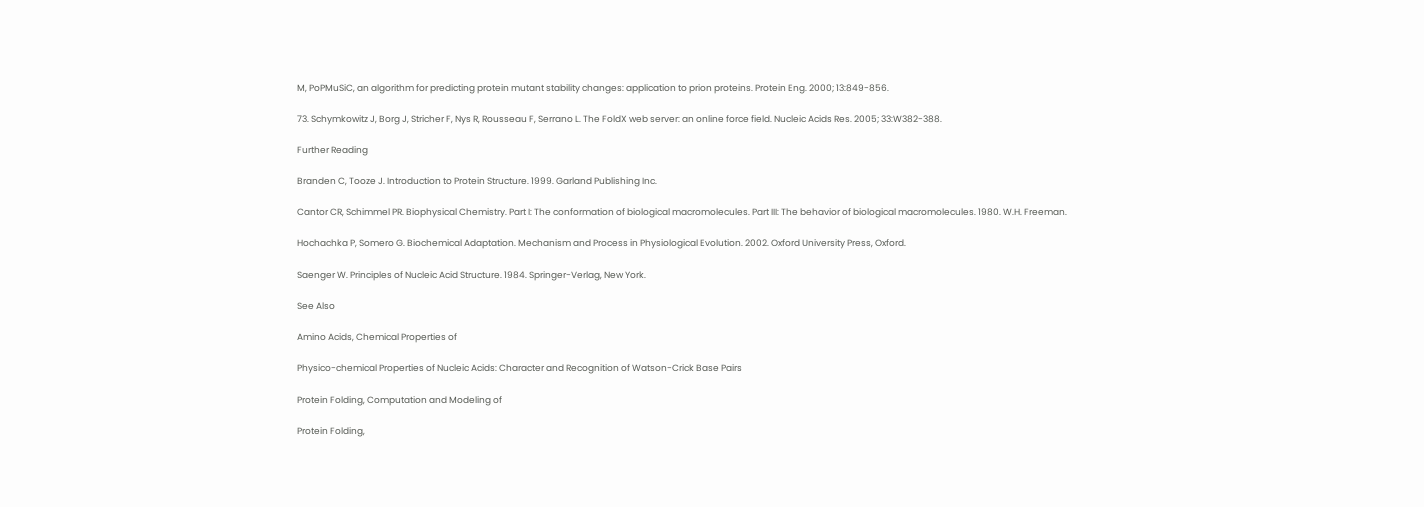M, PoPMuSiC, an algorithm for predicting protein mutant stability changes: application to prion proteins. Protein Eng. 2000; 13:849-856.

73. Schymkowitz J, Borg J, Stricher F, Nys R, Rousseau F, Serrano L. The FoldX web server: an online force field. Nucleic Acids Res. 2005; 33:W382-388.

Further Reading

Branden C, Tooze J. Introduction to Protein Structure. 1999. Garland Publishing Inc.

Cantor CR, Schimmel PR. Biophysical Chemistry. Part I: The conformation of biological macromolecules. Part III: The behavior of biological macromolecules. 1980. W.H. Freeman.

Hochachka P, Somero G. Biochemical Adaptation. Mechanism and Process in Physiological Evolution. 2002. Oxford University Press, Oxford.

Saenger W. Principles of Nucleic Acid Structure. 1984. Springer-Verlag, New York.

See Also

Amino Acids, Chemical Properties of

Physico-chemical Properties of Nucleic Acids: Character and Recognition of Watson-Crick Base Pairs

Protein Folding, Computation and Modeling of

Protein Folding,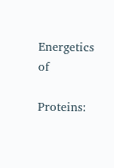Energetics of

Proteins: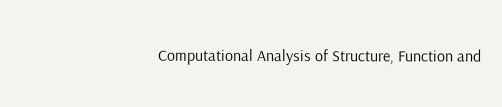Computational Analysis of Structure, Function and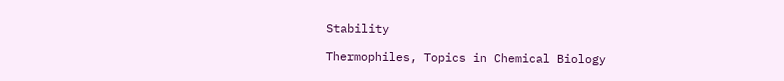Stability

Thermophiles, Topics in Chemical Biology